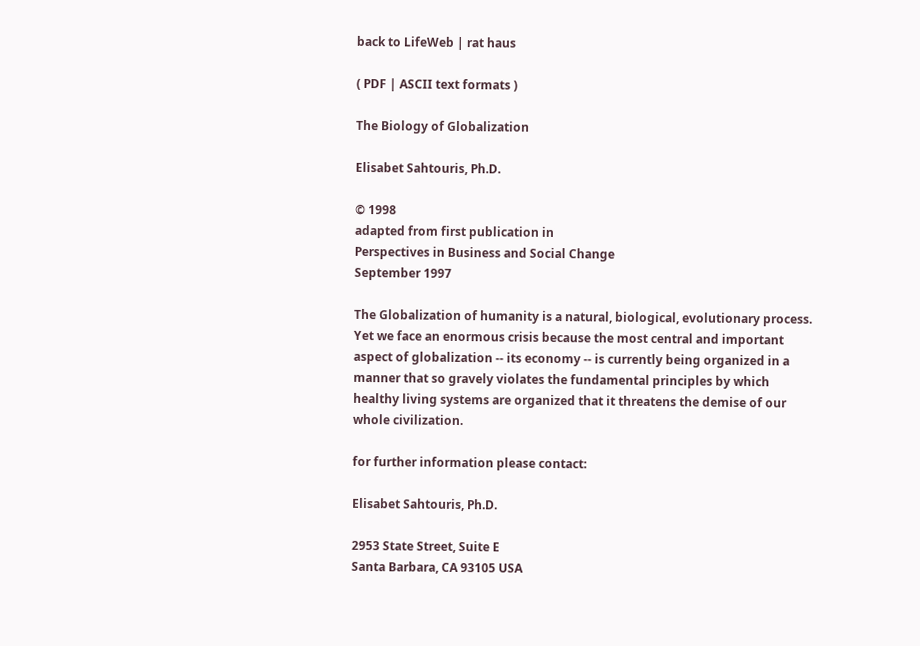back to LifeWeb | rat haus

( PDF | ASCII text formats )

The Biology of Globalization

Elisabet Sahtouris, Ph.D.

© 1998
adapted from first publication in
Perspectives in Business and Social Change
September 1997

The Globalization of humanity is a natural, biological, evolutionary process. Yet we face an enormous crisis because the most central and important aspect of globalization -- its economy -- is currently being organized in a manner that so gravely violates the fundamental principles by which healthy living systems are organized that it threatens the demise of our whole civilization.

for further information please contact:

Elisabet Sahtouris, Ph.D.

2953 State Street, Suite E
Santa Barbara, CA 93105 USA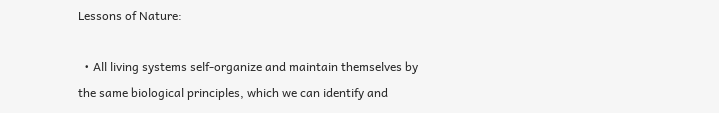Lessons of Nature:

  • All living systems self-organize and maintain themselves by the same biological principles, which we can identify and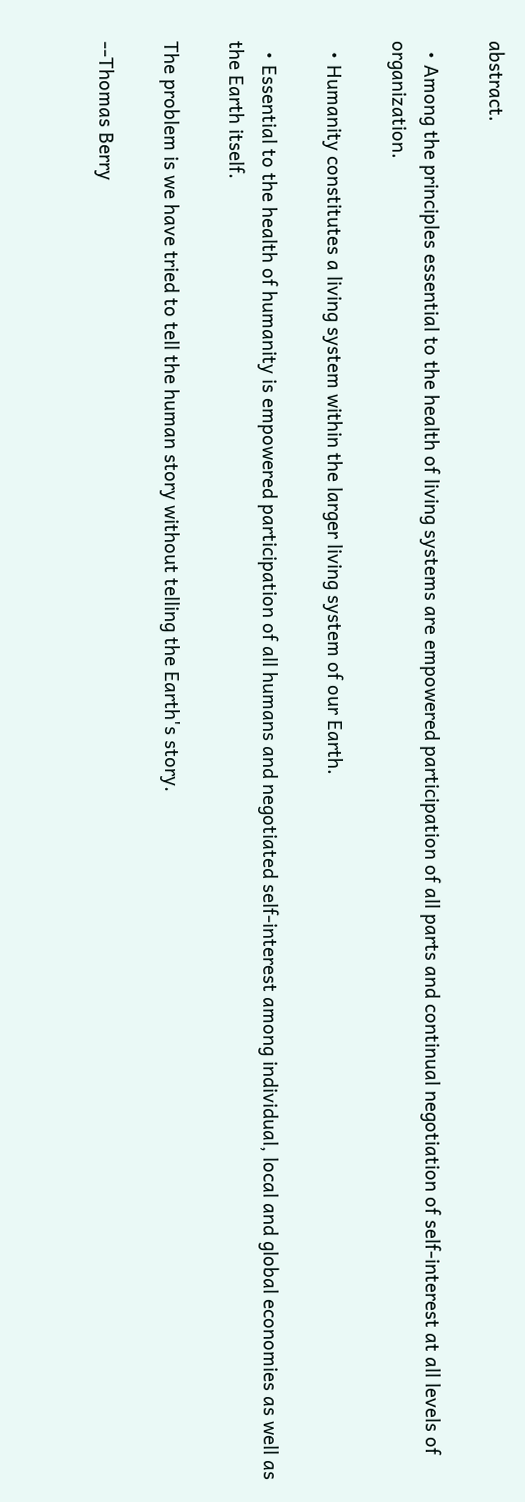abstract.

  • Among the principles essential to the health of living systems are empowered participation of all parts and continual negotiation of self-interest at all levels of organization.

  • Humanity constitutes a living system within the larger living system of our Earth.

  • Essential to the health of humanity is empowered participation of all humans and negotiated self-interest among individual, local and global economies as well as the Earth itself.

The problem is we have tried to tell the human story without telling the Earth's story.

--Thomas Berry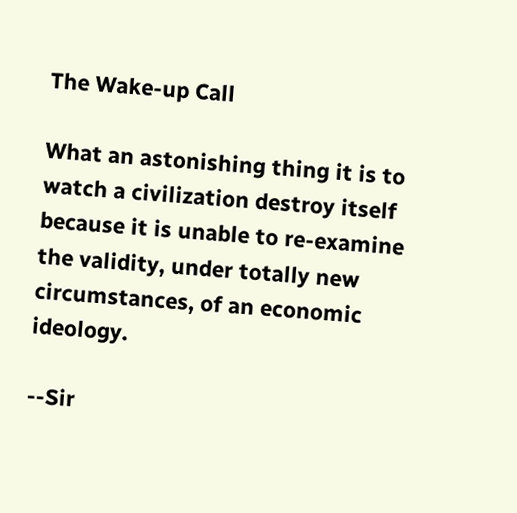The Wake-up Call

What an astonishing thing it is to watch a civilization destroy itself because it is unable to re-examine the validity, under totally new circumstances, of an economic ideology.

--Sir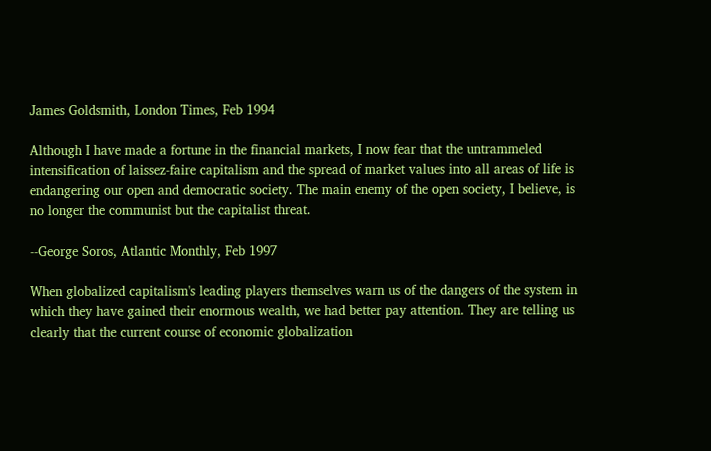James Goldsmith, London Times, Feb 1994

Although I have made a fortune in the financial markets, I now fear that the untrammeled intensification of laissez-faire capitalism and the spread of market values into all areas of life is endangering our open and democratic society. The main enemy of the open society, I believe, is no longer the communist but the capitalist threat.

--George Soros, Atlantic Monthly, Feb 1997

When globalized capitalism's leading players themselves warn us of the dangers of the system in which they have gained their enormous wealth, we had better pay attention. They are telling us clearly that the current course of economic globalization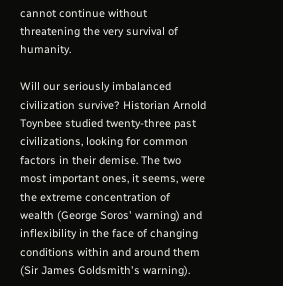cannot continue without threatening the very survival of humanity.

Will our seriously imbalanced civilization survive? Historian Arnold Toynbee studied twenty-three past civilizations, looking for common factors in their demise. The two most important ones, it seems, were the extreme concentration of wealth (George Soros' warning) and inflexibility in the face of changing conditions within and around them (Sir James Goldsmith's warning).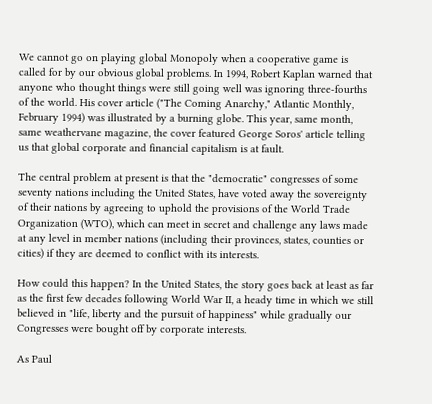We cannot go on playing global Monopoly when a cooperative game is called for by our obvious global problems. In 1994, Robert Kaplan warned that anyone who thought things were still going well was ignoring three-fourths of the world. His cover article ("The Coming Anarchy," Atlantic Monthly, February 1994) was illustrated by a burning globe. This year, same month, same weathervane magazine, the cover featured George Soros' article telling us that global corporate and financial capitalism is at fault.

The central problem at present is that the "democratic" congresses of some seventy nations including the United States, have voted away the sovereignty of their nations by agreeing to uphold the provisions of the World Trade Organization (WTO), which can meet in secret and challenge any laws made at any level in member nations (including their provinces, states, counties or cities) if they are deemed to conflict with its interests.

How could this happen? In the United States, the story goes back at least as far as the first few decades following World War II, a heady time in which we still believed in "life, liberty and the pursuit of happiness" while gradually our Congresses were bought off by corporate interests.

As Paul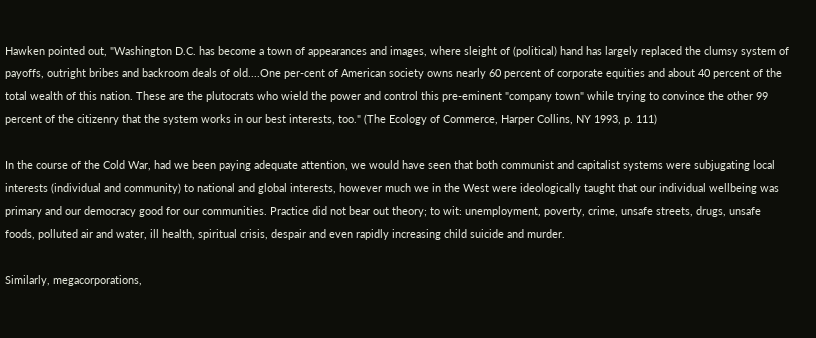Hawken pointed out, "Washington D.C. has become a town of appearances and images, where sleight of (political) hand has largely replaced the clumsy system of payoffs, outright bribes and backroom deals of old....One per-cent of American society owns nearly 60 percent of corporate equities and about 40 percent of the total wealth of this nation. These are the plutocrats who wield the power and control this pre-eminent "company town" while trying to convince the other 99 percent of the citizenry that the system works in our best interests, too." (The Ecology of Commerce, Harper Collins, NY 1993, p. 111)

In the course of the Cold War, had we been paying adequate attention, we would have seen that both communist and capitalist systems were subjugating local interests (individual and community) to national and global interests, however much we in the West were ideologically taught that our individual wellbeing was primary and our democracy good for our communities. Practice did not bear out theory; to wit: unemployment, poverty, crime, unsafe streets, drugs, unsafe foods, polluted air and water, ill health, spiritual crisis, despair and even rapidly increasing child suicide and murder.

Similarly, megacorporations,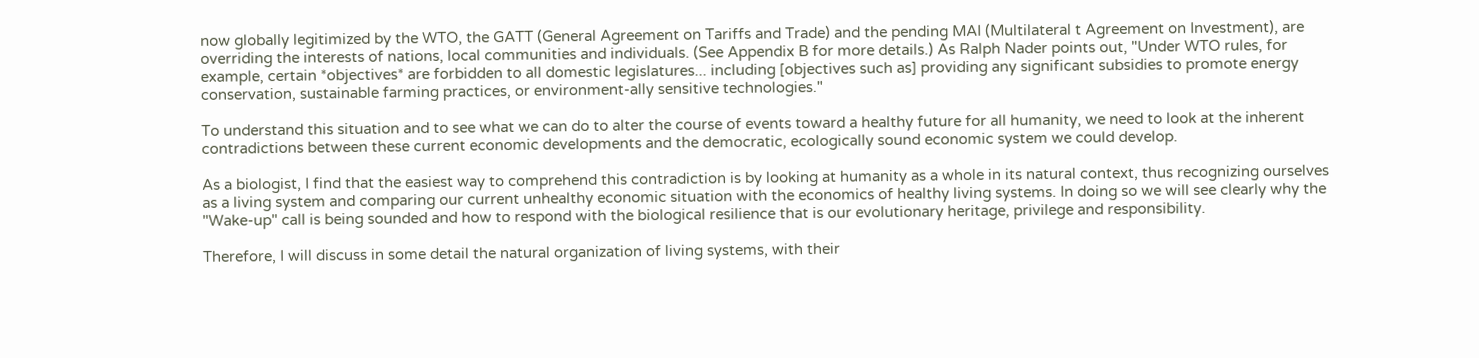now globally legitimized by the WTO, the GATT (General Agreement on Tariffs and Trade) and the pending MAI (Multilateral t Agreement on Investment), are overriding the interests of nations, local communities and individuals. (See Appendix B for more details.) As Ralph Nader points out, "Under WTO rules, for example, certain *objectives* are forbidden to all domestic legislatures... including [objectives such as] providing any significant subsidies to promote energy conservation, sustainable farming practices, or environment-ally sensitive technologies."

To understand this situation and to see what we can do to alter the course of events toward a healthy future for all humanity, we need to look at the inherent contradictions between these current economic developments and the democratic, ecologically sound economic system we could develop.

As a biologist, I find that the easiest way to comprehend this contradiction is by looking at humanity as a whole in its natural context, thus recognizing ourselves as a living system and comparing our current unhealthy economic situation with the economics of healthy living systems. In doing so we will see clearly why the "Wake-up" call is being sounded and how to respond with the biological resilience that is our evolutionary heritage, privilege and responsibility.

Therefore, I will discuss in some detail the natural organization of living systems, with their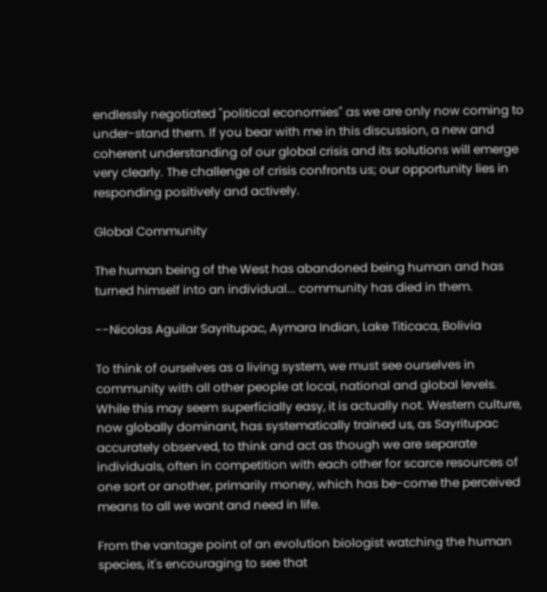endlessly negotiated "political economies" as we are only now coming to under-stand them. If you bear with me in this discussion, a new and coherent understanding of our global crisis and its solutions will emerge very clearly. The challenge of crisis confronts us; our opportunity lies in responding positively and actively.

Global Community

The human being of the West has abandoned being human and has turned himself into an individual... community has died in them.

--Nicolas Aguilar Sayritupac, Aymara Indian, Lake Titicaca, Bolivia

To think of ourselves as a living system, we must see ourselves in community with all other people at local, national and global levels. While this may seem superficially easy, it is actually not. Western culture, now globally dominant, has systematically trained us, as Sayritupac accurately observed, to think and act as though we are separate individuals, often in competition with each other for scarce resources of one sort or another, primarily money, which has be-come the perceived means to all we want and need in life.

From the vantage point of an evolution biologist watching the human species, it's encouraging to see that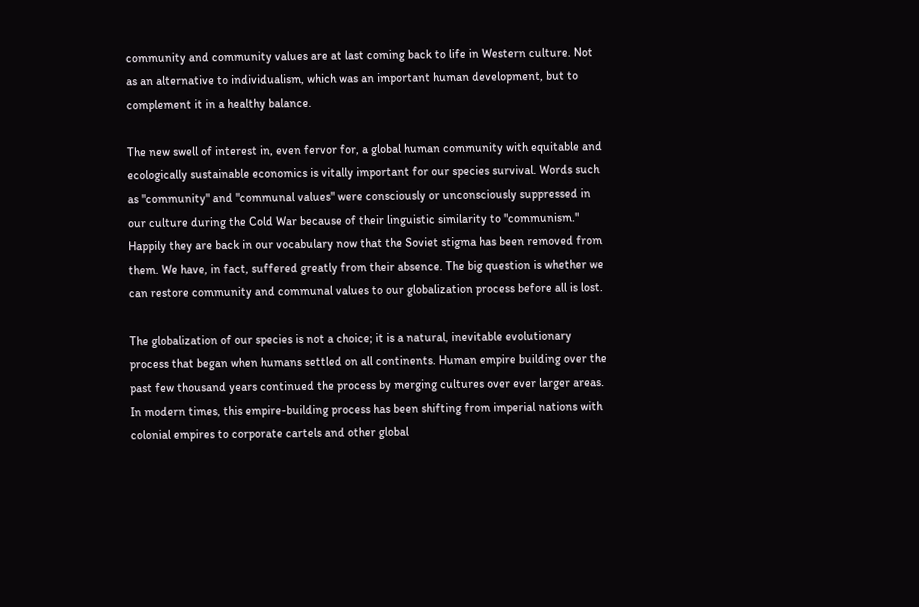community and community values are at last coming back to life in Western culture. Not as an alternative to individualism, which was an important human development, but to complement it in a healthy balance.

The new swell of interest in, even fervor for, a global human community with equitable and ecologically sustainable economics is vitally important for our species survival. Words such as "community" and "communal values" were consciously or unconsciously suppressed in our culture during the Cold War because of their linguistic similarity to "communism." Happily they are back in our vocabulary now that the Soviet stigma has been removed from them. We have, in fact, suffered greatly from their absence. The big question is whether we can restore community and communal values to our globalization process before all is lost.

The globalization of our species is not a choice; it is a natural, inevitable evolutionary process that began when humans settled on all continents. Human empire building over the past few thousand years continued the process by merging cultures over ever larger areas. In modern times, this empire-building process has been shifting from imperial nations with colonial empires to corporate cartels and other global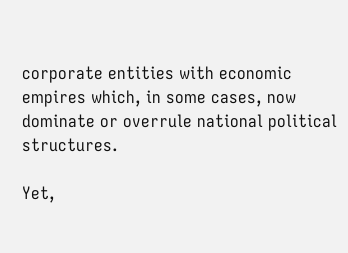corporate entities with economic empires which, in some cases, now dominate or overrule national political structures.

Yet,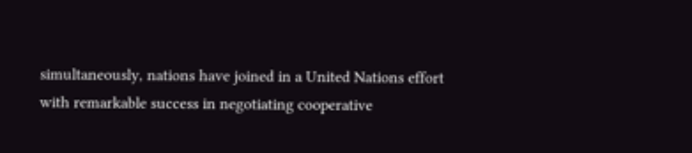simultaneously, nations have joined in a United Nations effort with remarkable success in negotiating cooperative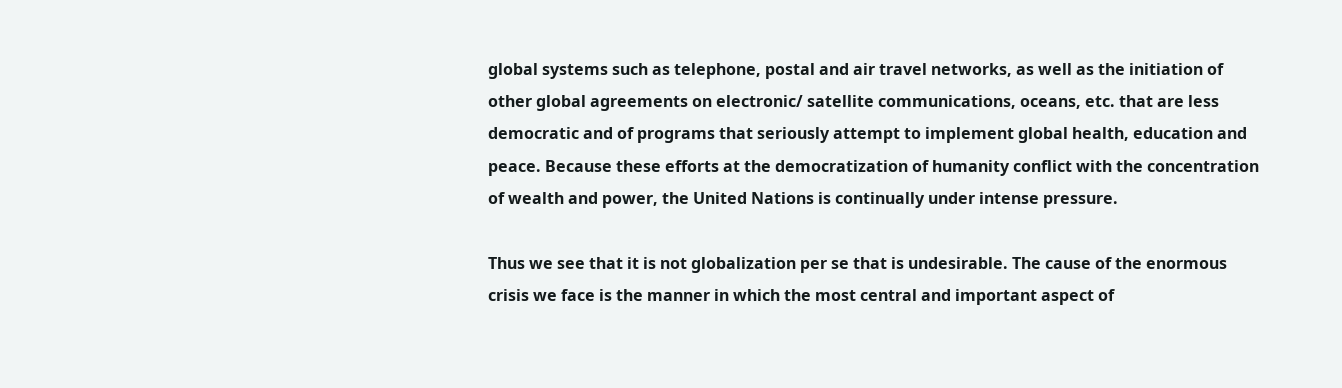global systems such as telephone, postal and air travel networks, as well as the initiation of other global agreements on electronic/ satellite communications, oceans, etc. that are less democratic and of programs that seriously attempt to implement global health, education and peace. Because these efforts at the democratization of humanity conflict with the concentration of wealth and power, the United Nations is continually under intense pressure.

Thus we see that it is not globalization per se that is undesirable. The cause of the enormous crisis we face is the manner in which the most central and important aspect of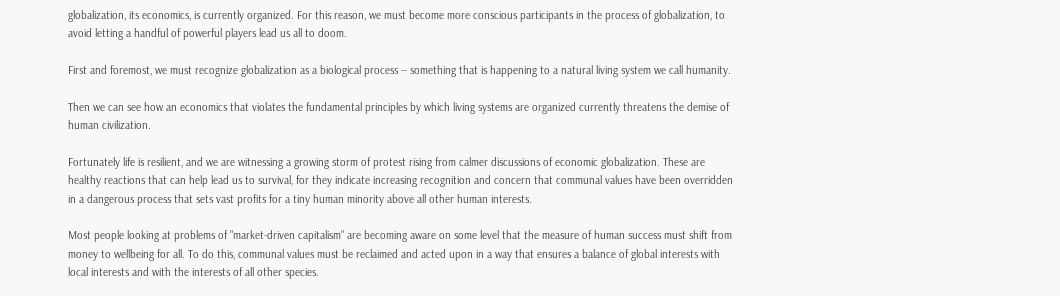globalization, its economics, is currently organized. For this reason, we must become more conscious participants in the process of globalization, to avoid letting a handful of powerful players lead us all to doom.

First and foremost, we must recognize globalization as a biological process -- something that is happening to a natural living system we call humanity.

Then we can see how an economics that violates the fundamental principles by which living systems are organized currently threatens the demise of human civilization.

Fortunately life is resilient, and we are witnessing a growing storm of protest rising from calmer discussions of economic globalization. These are healthy reactions that can help lead us to survival, for they indicate increasing recognition and concern that communal values have been overridden in a dangerous process that sets vast profits for a tiny human minority above all other human interests.

Most people looking at problems of "market-driven capitalism" are becoming aware on some level that the measure of human success must shift from money to wellbeing for all. To do this, communal values must be reclaimed and acted upon in a way that ensures a balance of global interests with local interests and with the interests of all other species.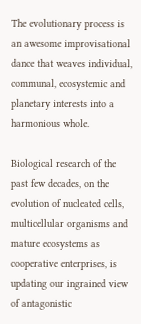The evolutionary process is an awesome improvisational dance that weaves individual, communal, ecosystemic and planetary interests into a harmonious whole.

Biological research of the past few decades, on the evolution of nucleated cells, multicellular organisms and mature ecosystems as cooperative enterprises, is updating our ingrained view of antagonistic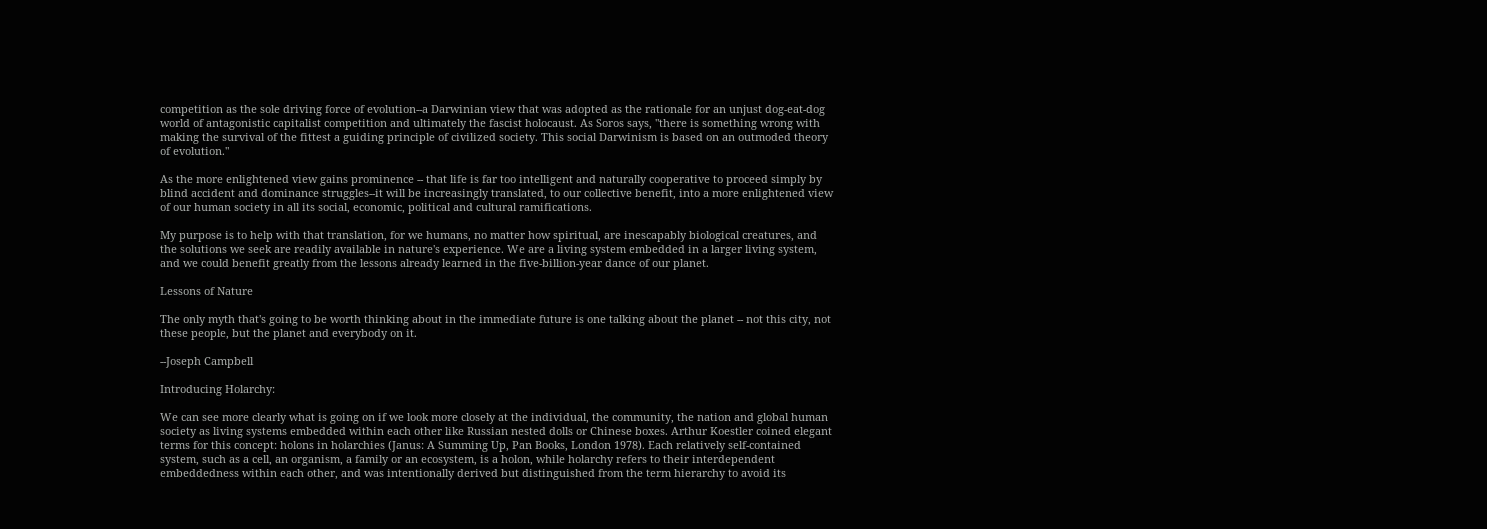competition as the sole driving force of evolution--a Darwinian view that was adopted as the rationale for an unjust dog-eat-dog world of antagonistic capitalist competition and ultimately the fascist holocaust. As Soros says, "there is something wrong with making the survival of the fittest a guiding principle of civilized society. This social Darwinism is based on an outmoded theory of evolution."

As the more enlightened view gains prominence -- that life is far too intelligent and naturally cooperative to proceed simply by blind accident and dominance struggles--it will be increasingly translated, to our collective benefit, into a more enlightened view of our human society in all its social, economic, political and cultural ramifications.

My purpose is to help with that translation, for we humans, no matter how spiritual, are inescapably biological creatures, and the solutions we seek are readily available in nature's experience. We are a living system embedded in a larger living system, and we could benefit greatly from the lessons already learned in the five-billion-year dance of our planet.

Lessons of Nature

The only myth that's going to be worth thinking about in the immediate future is one talking about the planet -- not this city, not these people, but the planet and everybody on it.

--Joseph Campbell

Introducing Holarchy:

We can see more clearly what is going on if we look more closely at the individual, the community, the nation and global human society as living systems embedded within each other like Russian nested dolls or Chinese boxes. Arthur Koestler coined elegant terms for this concept: holons in holarchies (Janus: A Summing Up, Pan Books, London 1978). Each relatively self-contained system, such as a cell, an organism, a family or an ecosystem, is a holon, while holarchy refers to their interdependent embeddedness within each other, and was intentionally derived but distinguished from the term hierarchy to avoid its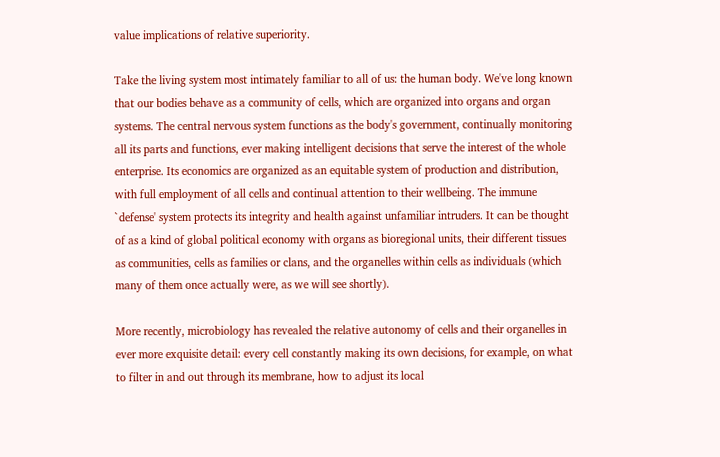value implications of relative superiority.

Take the living system most intimately familiar to all of us: the human body. We've long known that our bodies behave as a community of cells, which are organized into organs and organ systems. The central nervous system functions as the body's government, continually monitoring all its parts and functions, ever making intelligent decisions that serve the interest of the whole enterprise. Its economics are organized as an equitable system of production and distribution, with full employment of all cells and continual attention to their wellbeing. The immune `defense' system protects its integrity and health against unfamiliar intruders. It can be thought of as a kind of global political economy with organs as bioregional units, their different tissues as communities, cells as families or clans, and the organelles within cells as individuals (which many of them once actually were, as we will see shortly).

More recently, microbiology has revealed the relative autonomy of cells and their organelles in ever more exquisite detail: every cell constantly making its own decisions, for example, on what to filter in and out through its membrane, how to adjust its local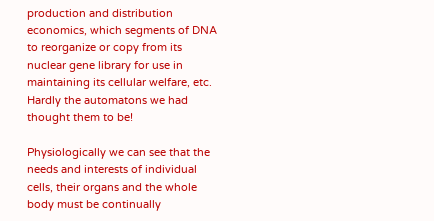production and distribution economics, which segments of DNA to reorganize or copy from its nuclear gene library for use in maintaining its cellular welfare, etc. Hardly the automatons we had thought them to be!

Physiologically we can see that the needs and interests of individual cells, their organs and the whole body must be continually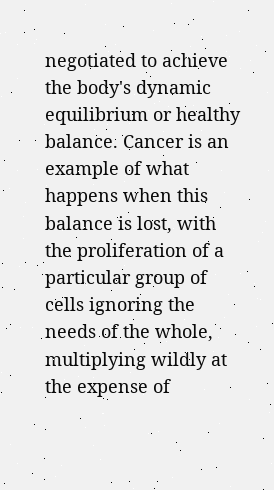negotiated to achieve the body's dynamic equilibrium or healthy balance. Cancer is an example of what happens when this balance is lost, with the proliferation of a particular group of cells ignoring the needs of the whole, multiplying wildly at the expense of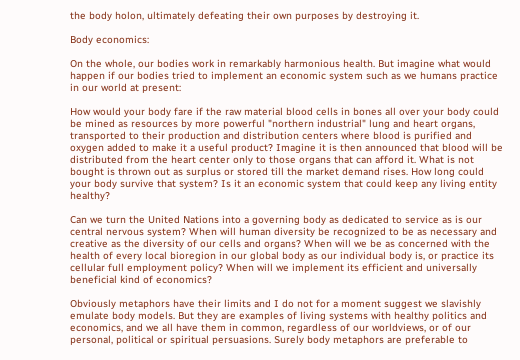the body holon, ultimately defeating their own purposes by destroying it.

Body economics:

On the whole, our bodies work in remarkably harmonious health. But imagine what would happen if our bodies tried to implement an economic system such as we humans practice in our world at present:

How would your body fare if the raw material blood cells in bones all over your body could be mined as resources by more powerful "northern industrial" lung and heart organs, transported to their production and distribution centers where blood is purified and oxygen added to make it a useful product? Imagine it is then announced that blood will be distributed from the heart center only to those organs that can afford it. What is not bought is thrown out as surplus or stored till the market demand rises. How long could your body survive that system? Is it an economic system that could keep any living entity healthy?

Can we turn the United Nations into a governing body as dedicated to service as is our central nervous system? When will human diversity be recognized to be as necessary and creative as the diversity of our cells and organs? When will we be as concerned with the health of every local bioregion in our global body as our individual body is, or practice its cellular full employment policy? When will we implement its efficient and universally beneficial kind of economics?

Obviously metaphors have their limits and I do not for a moment suggest we slavishly emulate body models. But they are examples of living systems with healthy politics and economics, and we all have them in common, regardless of our worldviews, or of our personal, political or spiritual persuasions. Surely body metaphors are preferable to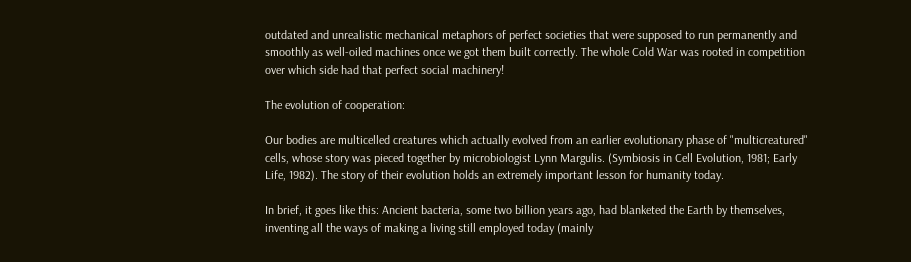outdated and unrealistic mechanical metaphors of perfect societies that were supposed to run permanently and smoothly as well-oiled machines once we got them built correctly. The whole Cold War was rooted in competition over which side had that perfect social machinery!

The evolution of cooperation:

Our bodies are multicelled creatures which actually evolved from an earlier evolutionary phase of "multicreatured" cells, whose story was pieced together by microbiologist Lynn Margulis. (Symbiosis in Cell Evolution, 1981; Early Life, 1982). The story of their evolution holds an extremely important lesson for humanity today.

In brief, it goes like this: Ancient bacteria, some two billion years ago, had blanketed the Earth by themselves, inventing all the ways of making a living still employed today (mainly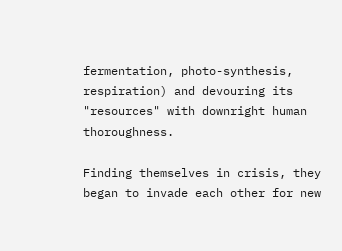fermentation, photo-synthesis, respiration) and devouring its "resources" with downright human thoroughness.

Finding themselves in crisis, they began to invade each other for new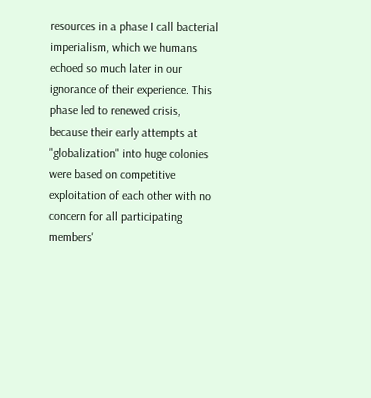resources in a phase I call bacterial imperialism, which we humans echoed so much later in our ignorance of their experience. This phase led to renewed crisis, because their early attempts at "globalization" into huge colonies were based on competitive exploitation of each other with no concern for all participating members'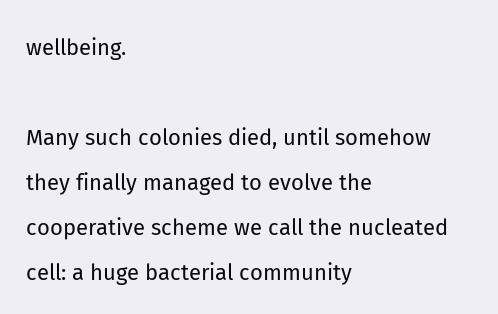wellbeing.

Many such colonies died, until somehow they finally managed to evolve the cooperative scheme we call the nucleated cell: a huge bacterial community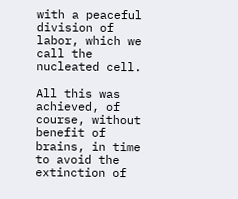with a peaceful division of labor, which we call the nucleated cell.

All this was achieved, of course, without benefit of brains, in time to avoid the extinction of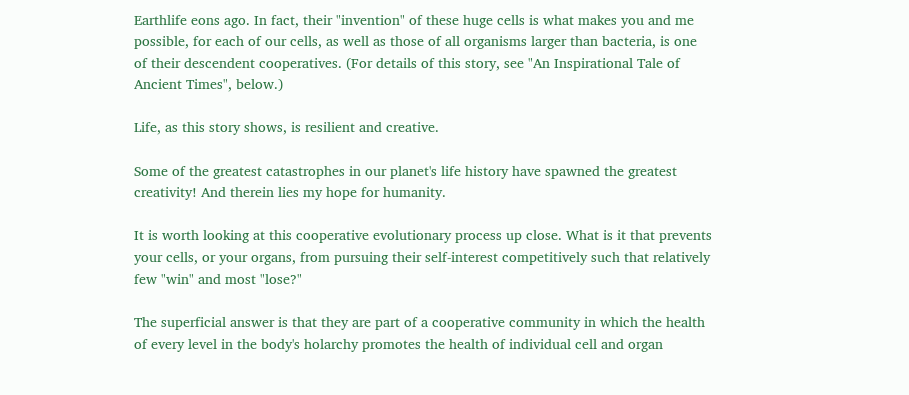Earthlife eons ago. In fact, their "invention" of these huge cells is what makes you and me possible, for each of our cells, as well as those of all organisms larger than bacteria, is one of their descendent cooperatives. (For details of this story, see "An Inspirational Tale of Ancient Times", below.)

Life, as this story shows, is resilient and creative.

Some of the greatest catastrophes in our planet's life history have spawned the greatest creativity! And therein lies my hope for humanity.

It is worth looking at this cooperative evolutionary process up close. What is it that prevents your cells, or your organs, from pursuing their self-interest competitively such that relatively few "win" and most "lose?"

The superficial answer is that they are part of a cooperative community in which the health of every level in the body's holarchy promotes the health of individual cell and organ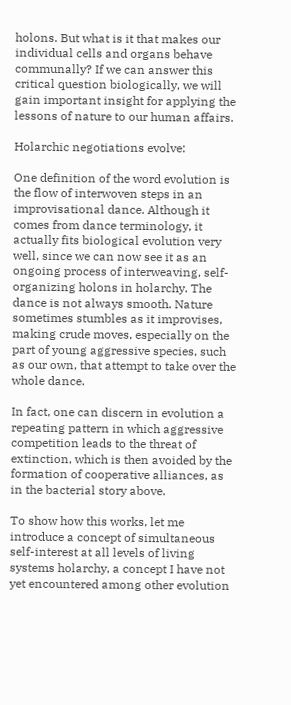holons. But what is it that makes our individual cells and organs behave communally? If we can answer this critical question biologically, we will gain important insight for applying the lessons of nature to our human affairs.

Holarchic negotiations evolve:

One definition of the word evolution is the flow of interwoven steps in an improvisational dance. Although it comes from dance terminology, it actually fits biological evolution very well, since we can now see it as an ongoing process of interweaving, self-organizing holons in holarchy. The dance is not always smooth. Nature sometimes stumbles as it improvises, making crude moves, especially on the part of young aggressive species, such as our own, that attempt to take over the whole dance.

In fact, one can discern in evolution a repeating pattern in which aggressive competition leads to the threat of extinction, which is then avoided by the formation of cooperative alliances, as in the bacterial story above.

To show how this works, let me introduce a concept of simultaneous self-interest at all levels of living systems holarchy, a concept I have not yet encountered among other evolution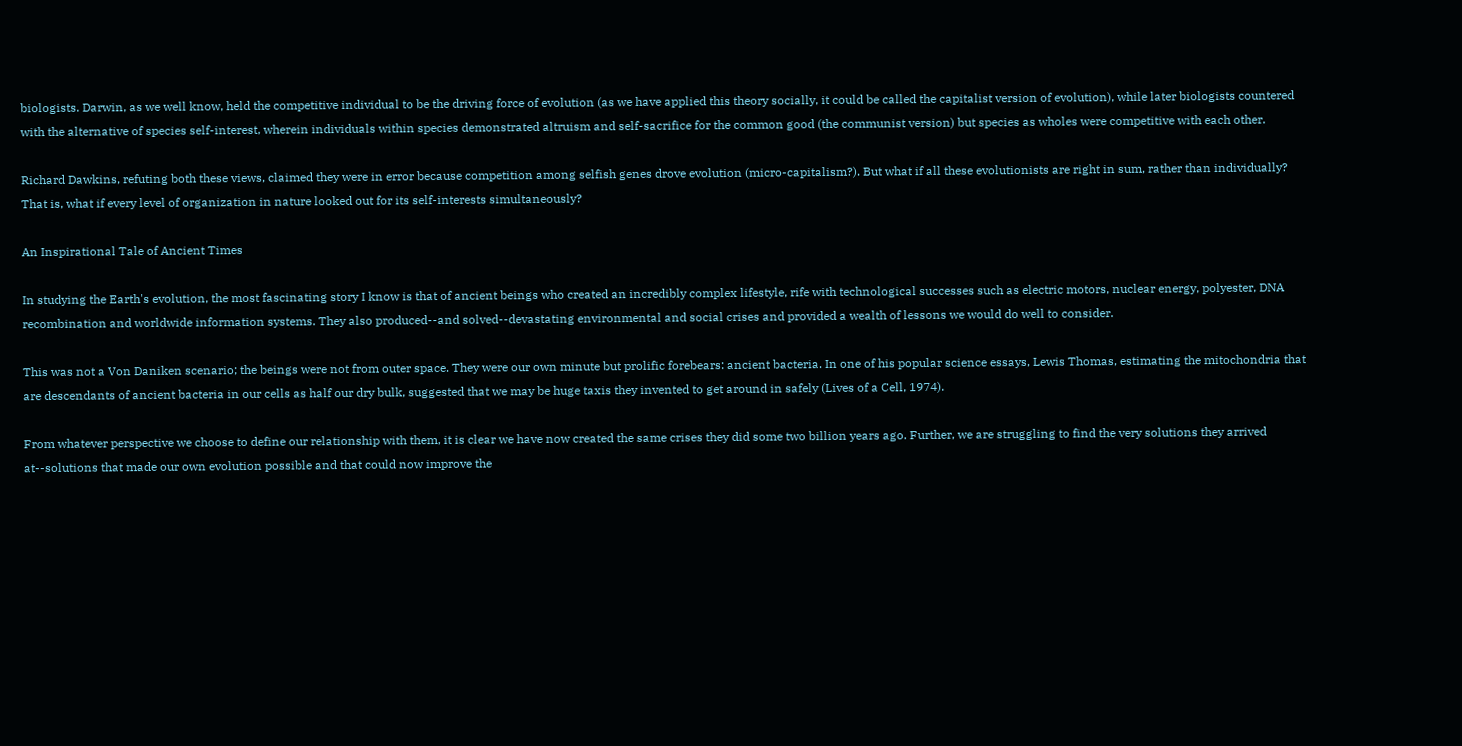biologists. Darwin, as we well know, held the competitive individual to be the driving force of evolution (as we have applied this theory socially, it could be called the capitalist version of evolution), while later biologists countered with the alternative of species self-interest, wherein individuals within species demonstrated altruism and self-sacrifice for the common good (the communist version) but species as wholes were competitive with each other.

Richard Dawkins, refuting both these views, claimed they were in error because competition among selfish genes drove evolution (micro-capitalism?). But what if all these evolutionists are right in sum, rather than individually? That is, what if every level of organization in nature looked out for its self-interests simultaneously?

An Inspirational Tale of Ancient Times

In studying the Earth's evolution, the most fascinating story I know is that of ancient beings who created an incredibly complex lifestyle, rife with technological successes such as electric motors, nuclear energy, polyester, DNA recombination and worldwide information systems. They also produced--and solved--devastating environmental and social crises and provided a wealth of lessons we would do well to consider.

This was not a Von Daniken scenario; the beings were not from outer space. They were our own minute but prolific forebears: ancient bacteria. In one of his popular science essays, Lewis Thomas, estimating the mitochondria that are descendants of ancient bacteria in our cells as half our dry bulk, suggested that we may be huge taxis they invented to get around in safely (Lives of a Cell, 1974).

From whatever perspective we choose to define our relationship with them, it is clear we have now created the same crises they did some two billion years ago. Further, we are struggling to find the very solutions they arrived at--solutions that made our own evolution possible and that could now improve the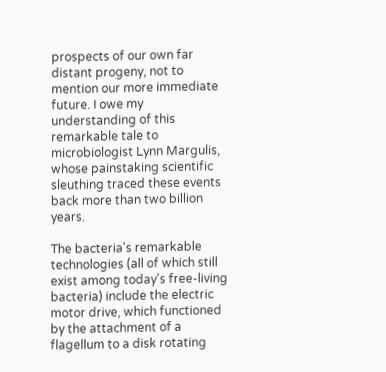prospects of our own far distant progeny, not to mention our more immediate future. I owe my understanding of this remarkable tale to microbiologist Lynn Margulis, whose painstaking scientific sleuthing traced these events back more than two billion years.

The bacteria's remarkable technologies (all of which still exist among today's free-living bacteria) include the electric motor drive, which functioned by the attachment of a flagellum to a disk rotating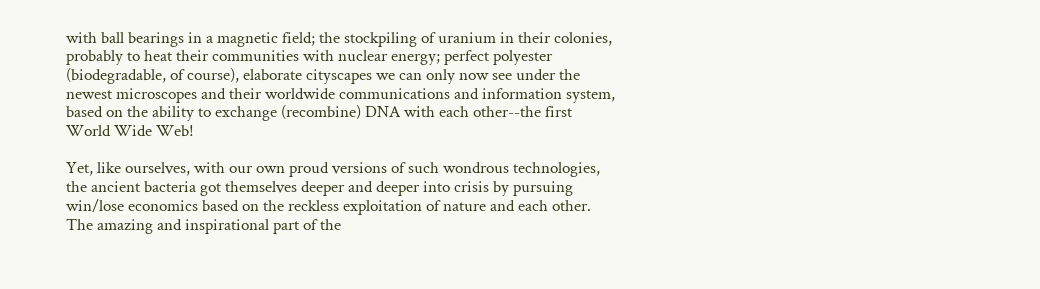with ball bearings in a magnetic field; the stockpiling of uranium in their colonies, probably to heat their communities with nuclear energy; perfect polyester (biodegradable, of course), elaborate cityscapes we can only now see under the newest microscopes and their worldwide communications and information system, based on the ability to exchange (recombine) DNA with each other--the first World Wide Web!

Yet, like ourselves, with our own proud versions of such wondrous technologies, the ancient bacteria got themselves deeper and deeper into crisis by pursuing win/lose economics based on the reckless exploitation of nature and each other. The amazing and inspirational part of the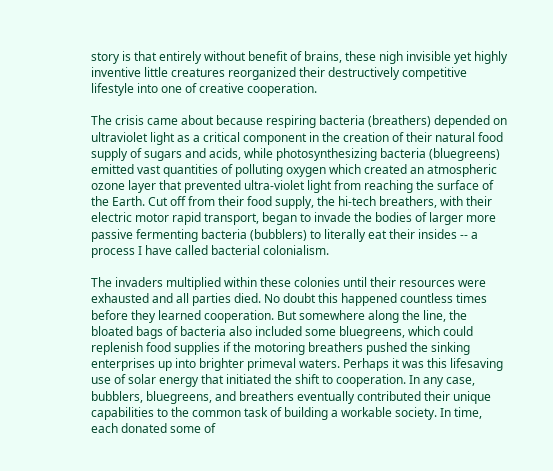story is that entirely without benefit of brains, these nigh invisible yet highly inventive little creatures reorganized their destructively competitive lifestyle into one of creative cooperation.

The crisis came about because respiring bacteria (breathers) depended on ultraviolet light as a critical component in the creation of their natural food supply of sugars and acids, while photosynthesizing bacteria (bluegreens) emitted vast quantities of polluting oxygen which created an atmospheric ozone layer that prevented ultra-violet light from reaching the surface of the Earth. Cut off from their food supply, the hi-tech breathers, with their electric motor rapid transport, began to invade the bodies of larger more passive fermenting bacteria (bubblers) to literally eat their insides -- a process I have called bacterial colonialism.

The invaders multiplied within these colonies until their resources were exhausted and all parties died. No doubt this happened countless times before they learned cooperation. But somewhere along the line, the bloated bags of bacteria also included some bluegreens, which could replenish food supplies if the motoring breathers pushed the sinking enterprises up into brighter primeval waters. Perhaps it was this lifesaving use of solar energy that initiated the shift to cooperation. In any case, bubblers, bluegreens, and breathers eventually contributed their unique capabilities to the common task of building a workable society. In time, each donated some of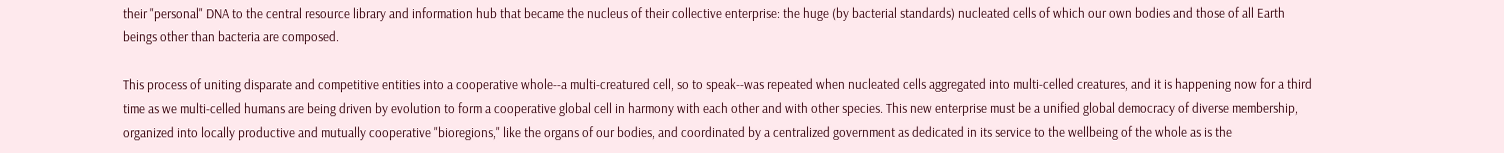their "personal" DNA to the central resource library and information hub that became the nucleus of their collective enterprise: the huge (by bacterial standards) nucleated cells of which our own bodies and those of all Earth beings other than bacteria are composed.

This process of uniting disparate and competitive entities into a cooperative whole--a multi-creatured cell, so to speak--was repeated when nucleated cells aggregated into multi-celled creatures, and it is happening now for a third time as we multi-celled humans are being driven by evolution to form a cooperative global cell in harmony with each other and with other species. This new enterprise must be a unified global democracy of diverse membership, organized into locally productive and mutually cooperative "bioregions," like the organs of our bodies, and coordinated by a centralized government as dedicated in its service to the wellbeing of the whole as is the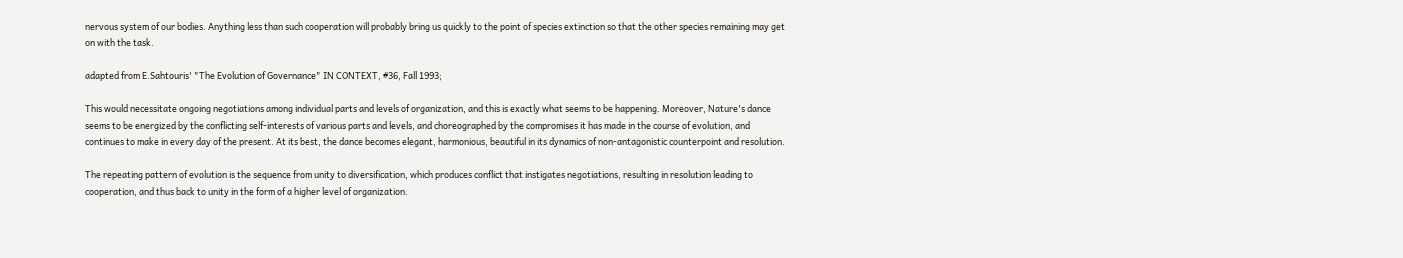nervous system of our bodies. Anything less than such cooperation will probably bring us quickly to the point of species extinction so that the other species remaining may get on with the task.

adapted from E.Sahtouris' "The Evolution of Governance" IN CONTEXT, #36, Fall 1993;

This would necessitate ongoing negotiations among individual parts and levels of organization, and this is exactly what seems to be happening. Moreover, Nature's dance seems to be energized by the conflicting self-interests of various parts and levels, and choreographed by the compromises it has made in the course of evolution, and continues to make in every day of the present. At its best, the dance becomes elegant, harmonious, beautiful in its dynamics of non-antagonistic counterpoint and resolution.

The repeating pattern of evolution is the sequence from unity to diversification, which produces conflict that instigates negotiations, resulting in resolution leading to cooperation, and thus back to unity in the form of a higher level of organization.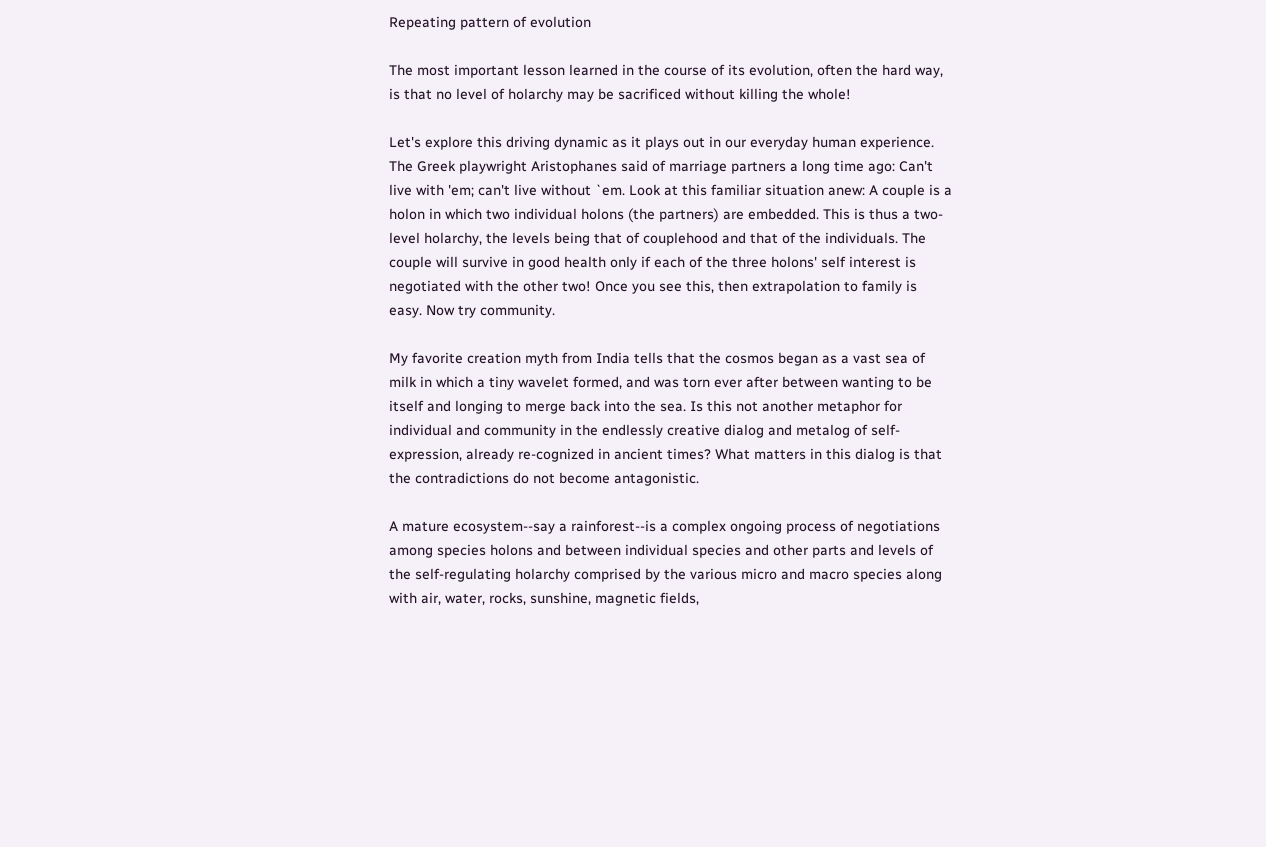Repeating pattern of evolution

The most important lesson learned in the course of its evolution, often the hard way, is that no level of holarchy may be sacrificed without killing the whole!

Let's explore this driving dynamic as it plays out in our everyday human experience. The Greek playwright Aristophanes said of marriage partners a long time ago: Can't live with 'em; can't live without `em. Look at this familiar situation anew: A couple is a holon in which two individual holons (the partners) are embedded. This is thus a two-level holarchy, the levels being that of couplehood and that of the individuals. The couple will survive in good health only if each of the three holons' self interest is negotiated with the other two! Once you see this, then extrapolation to family is easy. Now try community.

My favorite creation myth from India tells that the cosmos began as a vast sea of milk in which a tiny wavelet formed, and was torn ever after between wanting to be itself and longing to merge back into the sea. Is this not another metaphor for individual and community in the endlessly creative dialog and metalog of self-expression, already re-cognized in ancient times? What matters in this dialog is that the contradictions do not become antagonistic.

A mature ecosystem--say a rainforest--is a complex ongoing process of negotiations among species holons and between individual species and other parts and levels of the self-regulating holarchy comprised by the various micro and macro species along with air, water, rocks, sunshine, magnetic fields,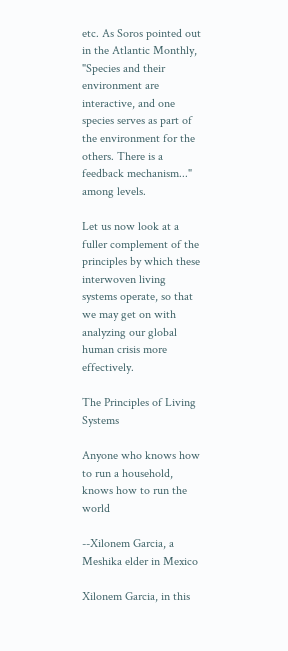etc. As Soros pointed out in the Atlantic Monthly, "Species and their environment are interactive, and one species serves as part of the environment for the others. There is a feedback mechanism..." among levels.

Let us now look at a fuller complement of the principles by which these interwoven living systems operate, so that we may get on with analyzing our global human crisis more effectively.

The Principles of Living Systems

Anyone who knows how to run a household, knows how to run the world

--Xilonem Garcia, a Meshika elder in Mexico

Xilonem Garcia, in this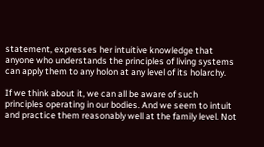statement, expresses her intuitive knowledge that anyone who understands the principles of living systems can apply them to any holon at any level of its holarchy.

If we think about it, we can all be aware of such principles operating in our bodies. And we seem to intuit and practice them reasonably well at the family level. Not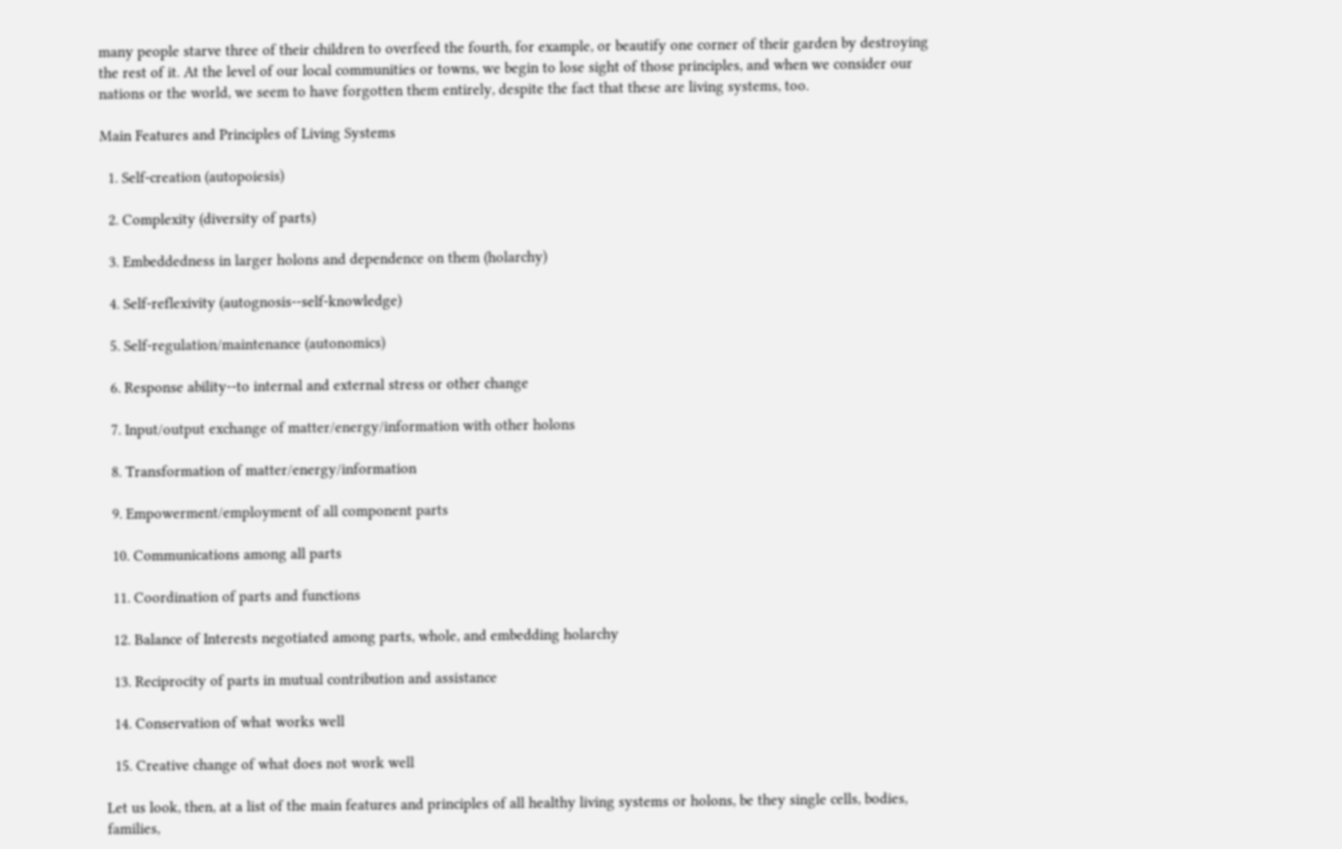many people starve three of their children to overfeed the fourth, for example, or beautify one corner of their garden by destroying the rest of it. At the level of our local communities or towns, we begin to lose sight of those principles, and when we consider our nations or the world, we seem to have forgotten them entirely, despite the fact that these are living systems, too.

Main Features and Principles of Living Systems

  1. Self-creation (autopoiesis)

  2. Complexity (diversity of parts)

  3. Embeddedness in larger holons and dependence on them (holarchy)

  4. Self-reflexivity (autognosis--self-knowledge)

  5. Self-regulation/maintenance (autonomics)

  6. Response ability--to internal and external stress or other change

  7. Input/output exchange of matter/energy/information with other holons

  8. Transformation of matter/energy/information

  9. Empowerment/employment of all component parts

  10. Communications among all parts

  11. Coordination of parts and functions

  12. Balance of Interests negotiated among parts, whole, and embedding holarchy

  13. Reciprocity of parts in mutual contribution and assistance

  14. Conservation of what works well

  15. Creative change of what does not work well

Let us look, then, at a list of the main features and principles of all healthy living systems or holons, be they single cells, bodies, families,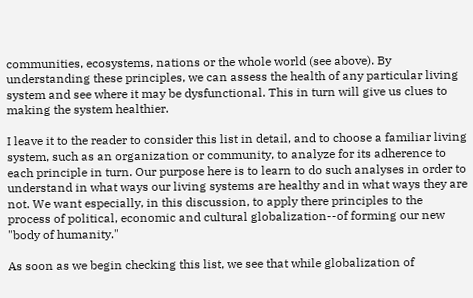communities, ecosystems, nations or the whole world (see above). By understanding these principles, we can assess the health of any particular living system and see where it may be dysfunctional. This in turn will give us clues to making the system healthier.

I leave it to the reader to consider this list in detail, and to choose a familiar living system, such as an organization or community, to analyze for its adherence to each principle in turn. Our purpose here is to learn to do such analyses in order to understand in what ways our living systems are healthy and in what ways they are not. We want especially, in this discussion, to apply there principles to the process of political, economic and cultural globalization--of forming our new "body of humanity."

As soon as we begin checking this list, we see that while globalization of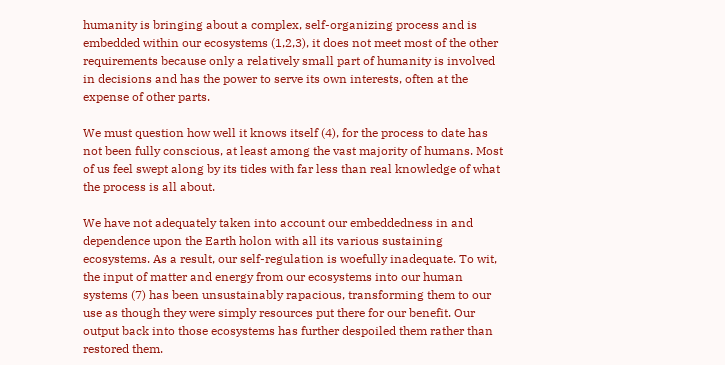humanity is bringing about a complex, self-organizing process and is embedded within our ecosystems (1,2,3), it does not meet most of the other requirements because only a relatively small part of humanity is involved in decisions and has the power to serve its own interests, often at the expense of other parts.

We must question how well it knows itself (4), for the process to date has not been fully conscious, at least among the vast majority of humans. Most of us feel swept along by its tides with far less than real knowledge of what the process is all about.

We have not adequately taken into account our embeddedness in and dependence upon the Earth holon with all its various sustaining ecosystems. As a result, our self-regulation is woefully inadequate. To wit, the input of matter and energy from our ecosystems into our human systems (7) has been unsustainably rapacious, transforming them to our use as though they were simply resources put there for our benefit. Our output back into those ecosystems has further despoiled them rather than restored them.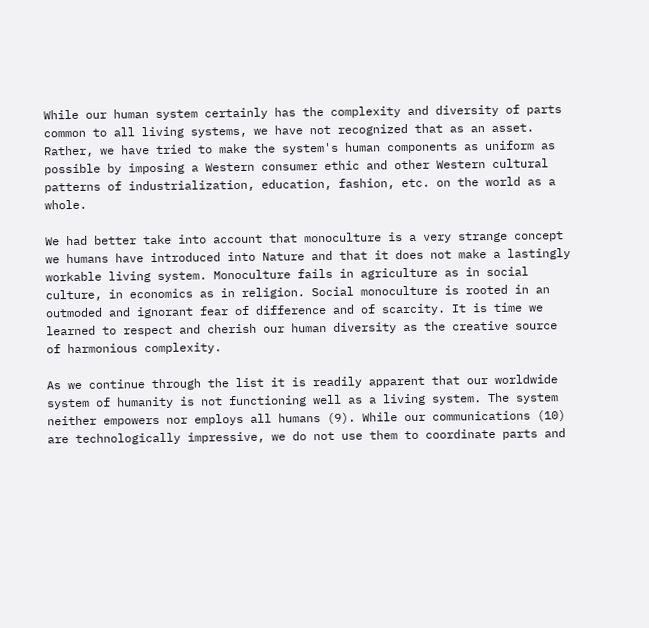While our human system certainly has the complexity and diversity of parts common to all living systems, we have not recognized that as an asset. Rather, we have tried to make the system's human components as uniform as possible by imposing a Western consumer ethic and other Western cultural patterns of industrialization, education, fashion, etc. on the world as a whole.

We had better take into account that monoculture is a very strange concept we humans have introduced into Nature and that it does not make a lastingly workable living system. Monoculture fails in agriculture as in social culture, in economics as in religion. Social monoculture is rooted in an outmoded and ignorant fear of difference and of scarcity. It is time we learned to respect and cherish our human diversity as the creative source of harmonious complexity.

As we continue through the list it is readily apparent that our worldwide system of humanity is not functioning well as a living system. The system neither empowers nor employs all humans (9). While our communications (10) are technologically impressive, we do not use them to coordinate parts and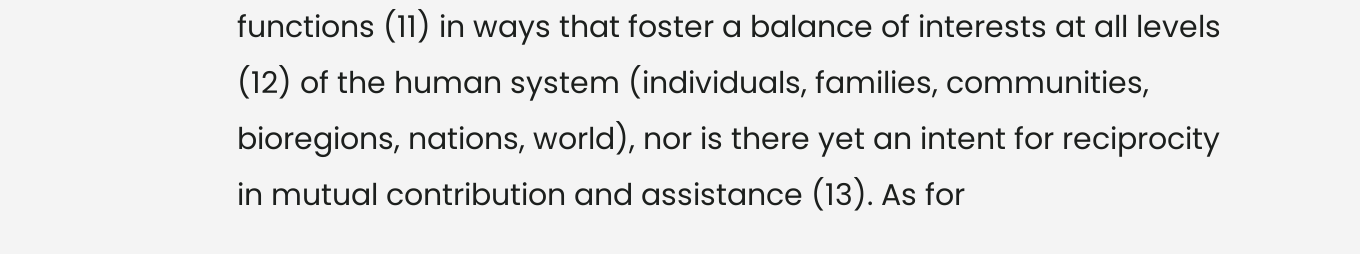functions (11) in ways that foster a balance of interests at all levels (12) of the human system (individuals, families, communities, bioregions, nations, world), nor is there yet an intent for reciprocity in mutual contribution and assistance (13). As for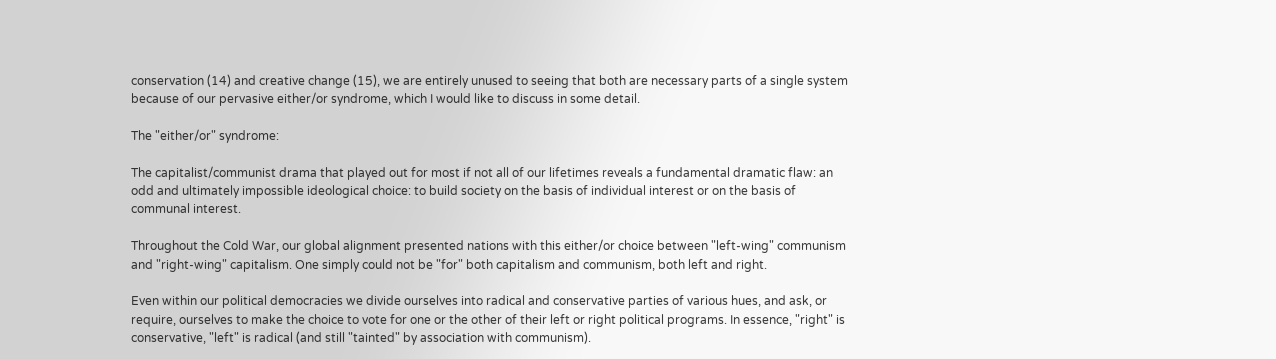conservation (14) and creative change (15), we are entirely unused to seeing that both are necessary parts of a single system because of our pervasive either/or syndrome, which I would like to discuss in some detail.

The "either/or" syndrome:

The capitalist/communist drama that played out for most if not all of our lifetimes reveals a fundamental dramatic flaw: an odd and ultimately impossible ideological choice: to build society on the basis of individual interest or on the basis of communal interest.

Throughout the Cold War, our global alignment presented nations with this either/or choice between "left-wing" communism and "right-wing" capitalism. One simply could not be "for" both capitalism and communism, both left and right.

Even within our political democracies we divide ourselves into radical and conservative parties of various hues, and ask, or require, ourselves to make the choice to vote for one or the other of their left or right political programs. In essence, "right" is conservative, "left" is radical (and still "tainted" by association with communism).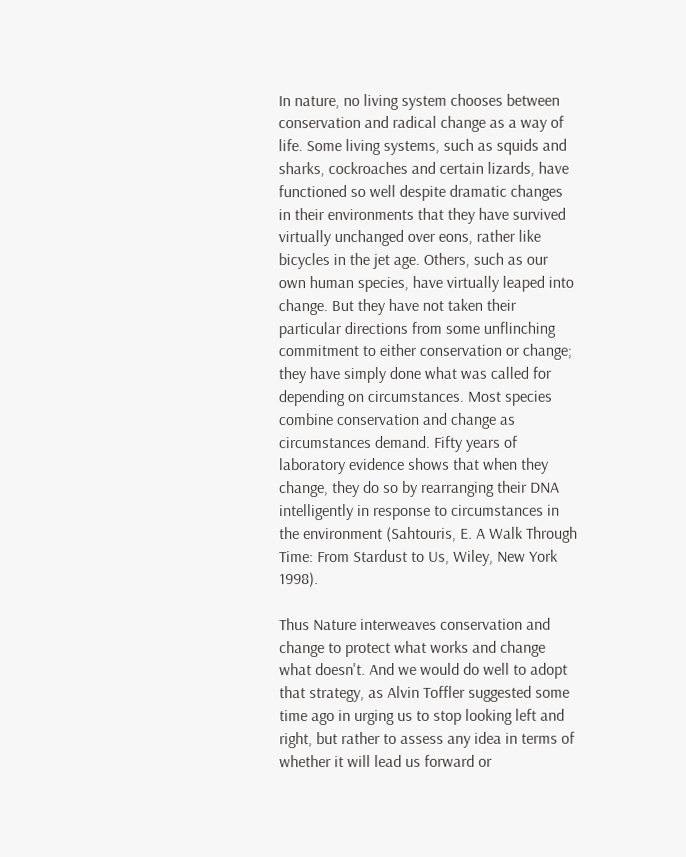In nature, no living system chooses between conservation and radical change as a way of life. Some living systems, such as squids and sharks, cockroaches and certain lizards, have functioned so well despite dramatic changes in their environments that they have survived virtually unchanged over eons, rather like bicycles in the jet age. Others, such as our own human species, have virtually leaped into change. But they have not taken their particular directions from some unflinching commitment to either conservation or change; they have simply done what was called for depending on circumstances. Most species combine conservation and change as circumstances demand. Fifty years of laboratory evidence shows that when they change, they do so by rearranging their DNA intelligently in response to circumstances in the environment (Sahtouris, E. A Walk Through Time: From Stardust to Us, Wiley, New York 1998).

Thus Nature interweaves conservation and change to protect what works and change what doesn't. And we would do well to adopt that strategy, as Alvin Toffler suggested some time ago in urging us to stop looking left and right, but rather to assess any idea in terms of whether it will lead us forward or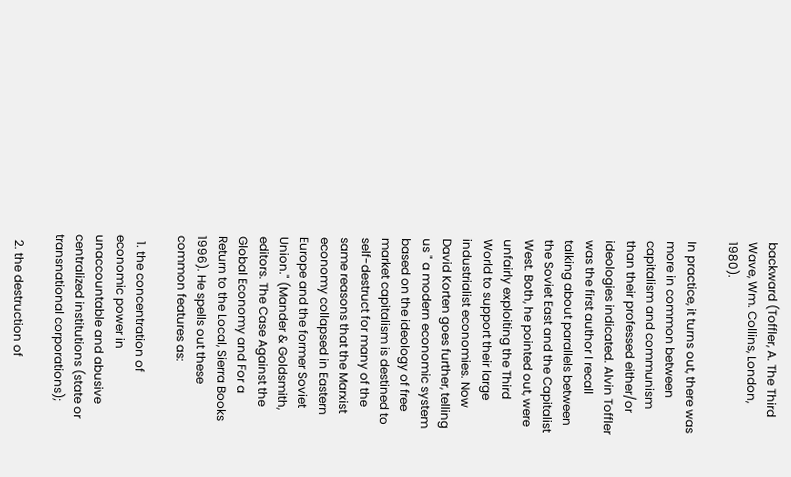backward (Toffler, A. The Third Wave, Wm. Collins, London, 1980).

In practice, it turns out, there was more in common between capitalism and communism than their professed either/or ideologies indicated. Alvin Toffler was the first author I recall talking about parallels between the Soviet East and the Capitalist West. Both, he pointed out, were unfairly exploiting the Third World to support their large industrialist economies. Now David Korten goes further, telling us " a modern economic system based on the ideology of free market capitalism is destined to self-destruct for many of the same reasons that the Marxist economy collapsed in Eastern Europe and the former Soviet Union." (Mander & Goldsmith, editors. The Case Against the Global Economy and For a Return to the Local, Sierra Books 1996). He spells out these common features as:

  1. the concentration of economic power in unaccountable and abusive centralized institutions (state or transnational corporations);

  2. the destruction of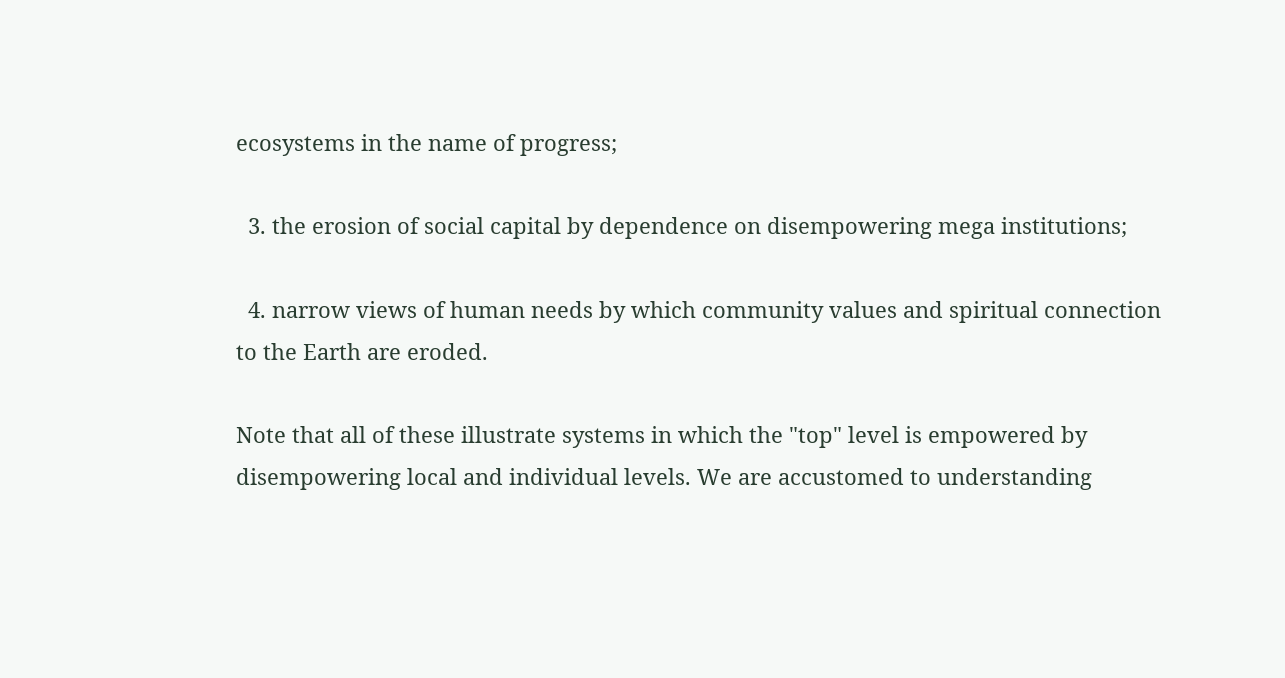ecosystems in the name of progress;

  3. the erosion of social capital by dependence on disempowering mega institutions;

  4. narrow views of human needs by which community values and spiritual connection to the Earth are eroded.

Note that all of these illustrate systems in which the "top" level is empowered by disempowering local and individual levels. We are accustomed to understanding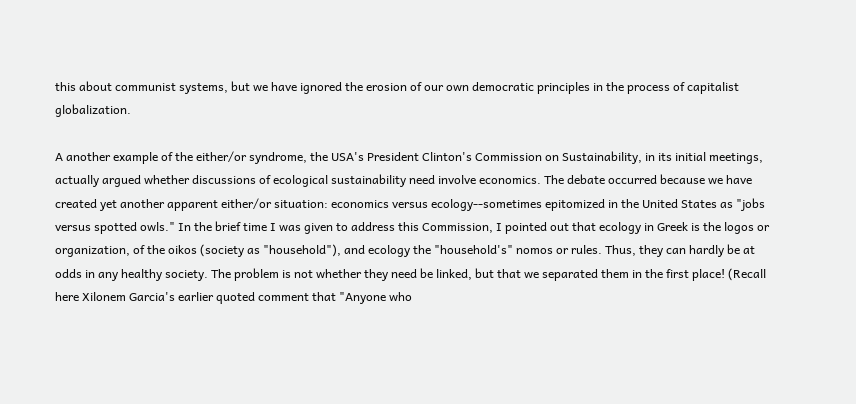this about communist systems, but we have ignored the erosion of our own democratic principles in the process of capitalist globalization.

A another example of the either/or syndrome, the USA's President Clinton's Commission on Sustainability, in its initial meetings, actually argued whether discussions of ecological sustainability need involve economics. The debate occurred because we have created yet another apparent either/or situation: economics versus ecology--sometimes epitomized in the United States as "jobs versus spotted owls." In the brief time I was given to address this Commission, I pointed out that ecology in Greek is the logos or organization, of the oikos (society as "household"), and ecology the "household's" nomos or rules. Thus, they can hardly be at odds in any healthy society. The problem is not whether they need be linked, but that we separated them in the first place! (Recall here Xilonem Garcia's earlier quoted comment that "Anyone who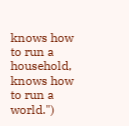knows how to run a household, knows how to run a world.")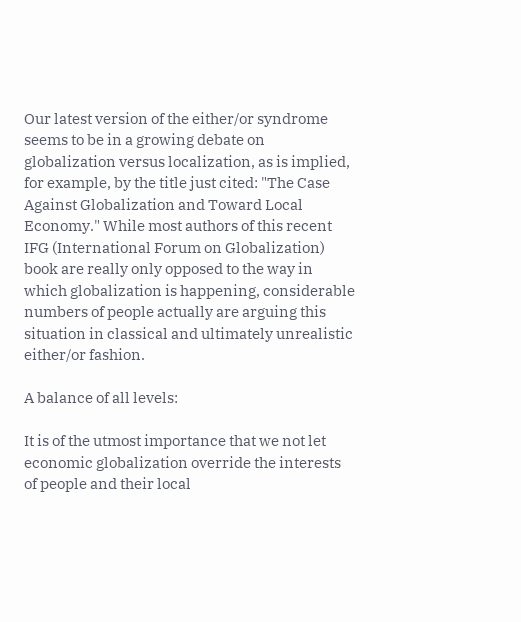Our latest version of the either/or syndrome seems to be in a growing debate on globalization versus localization, as is implied, for example, by the title just cited: "The Case Against Globalization and Toward Local Economy." While most authors of this recent IFG (International Forum on Globalization) book are really only opposed to the way in which globalization is happening, considerable numbers of people actually are arguing this situation in classical and ultimately unrealistic either/or fashion.

A balance of all levels:

It is of the utmost importance that we not let economic globalization override the interests of people and their local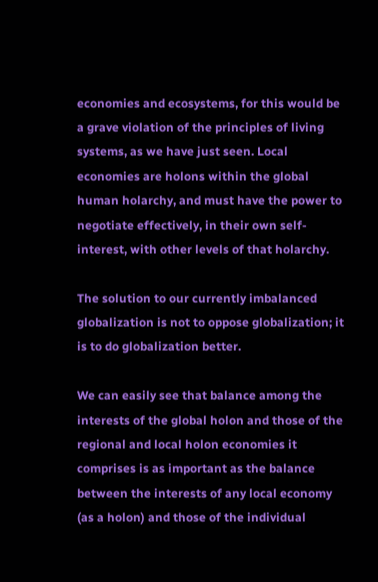economies and ecosystems, for this would be a grave violation of the principles of living systems, as we have just seen. Local economies are holons within the global human holarchy, and must have the power to negotiate effectively, in their own self-interest, with other levels of that holarchy.

The solution to our currently imbalanced globalization is not to oppose globalization; it is to do globalization better.

We can easily see that balance among the interests of the global holon and those of the regional and local holon economies it comprises is as important as the balance between the interests of any local economy (as a holon) and those of the individual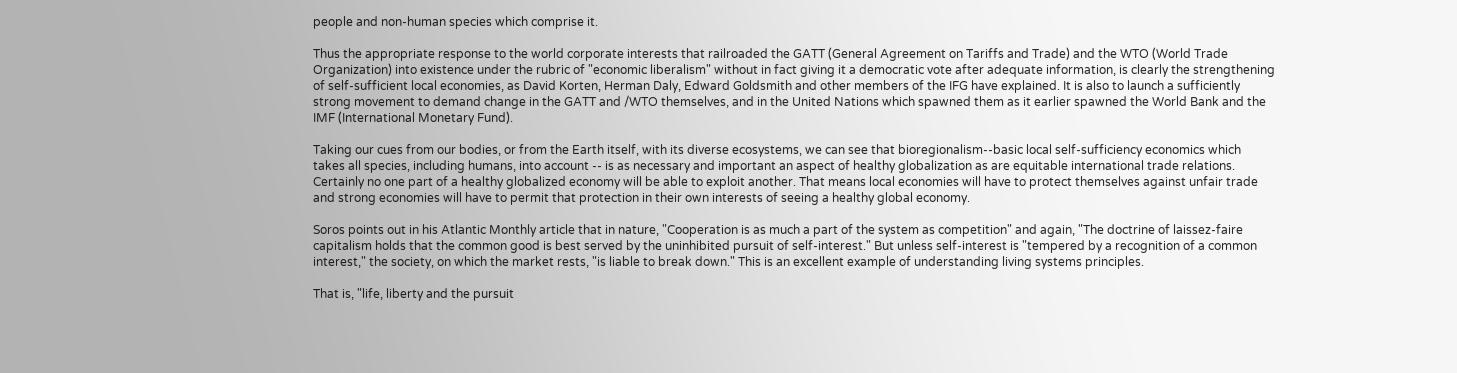people and non-human species which comprise it.

Thus the appropriate response to the world corporate interests that railroaded the GATT (General Agreement on Tariffs and Trade) and the WTO (World Trade Organization) into existence under the rubric of "economic liberalism" without in fact giving it a democratic vote after adequate information, is clearly the strengthening of self-sufficient local economies, as David Korten, Herman Daly, Edward Goldsmith and other members of the IFG have explained. It is also to launch a sufficiently strong movement to demand change in the GATT and /WTO themselves, and in the United Nations which spawned them as it earlier spawned the World Bank and the IMF (International Monetary Fund).

Taking our cues from our bodies, or from the Earth itself, with its diverse ecosystems, we can see that bioregionalism--basic local self-sufficiency economics which takes all species, including humans, into account -- is as necessary and important an aspect of healthy globalization as are equitable international trade relations. Certainly no one part of a healthy globalized economy will be able to exploit another. That means local economies will have to protect themselves against unfair trade and strong economies will have to permit that protection in their own interests of seeing a healthy global economy.

Soros points out in his Atlantic Monthly article that in nature, "Cooperation is as much a part of the system as competition" and again, "The doctrine of laissez-faire capitalism holds that the common good is best served by the uninhibited pursuit of self-interest." But unless self-interest is "tempered by a recognition of a common interest," the society, on which the market rests, "is liable to break down." This is an excellent example of understanding living systems principles.

That is, "life, liberty and the pursuit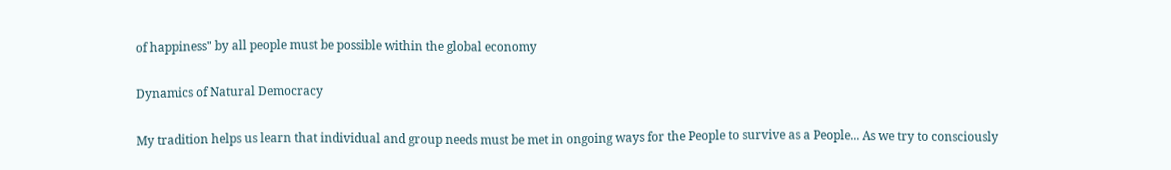of happiness" by all people must be possible within the global economy

Dynamics of Natural Democracy

My tradition helps us learn that individual and group needs must be met in ongoing ways for the People to survive as a People... As we try to consciously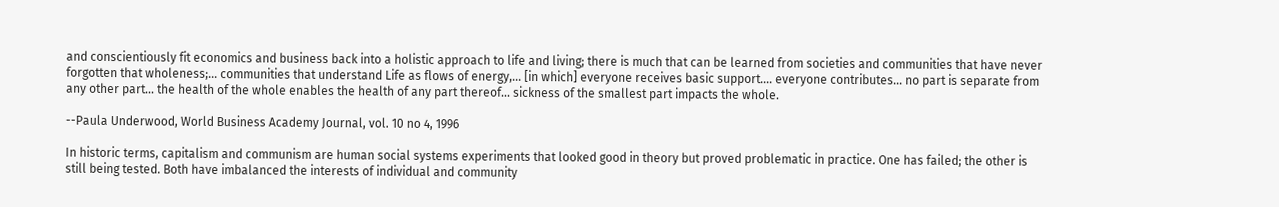and conscientiously fit economics and business back into a holistic approach to life and living; there is much that can be learned from societies and communities that have never forgotten that wholeness;... communities that understand Life as flows of energy,... [in which] everyone receives basic support.... everyone contributes... no part is separate from any other part... the health of the whole enables the health of any part thereof... sickness of the smallest part impacts the whole.

--Paula Underwood, World Business Academy Journal, vol. 10 no 4, 1996

In historic terms, capitalism and communism are human social systems experiments that looked good in theory but proved problematic in practice. One has failed; the other is still being tested. Both have imbalanced the interests of individual and community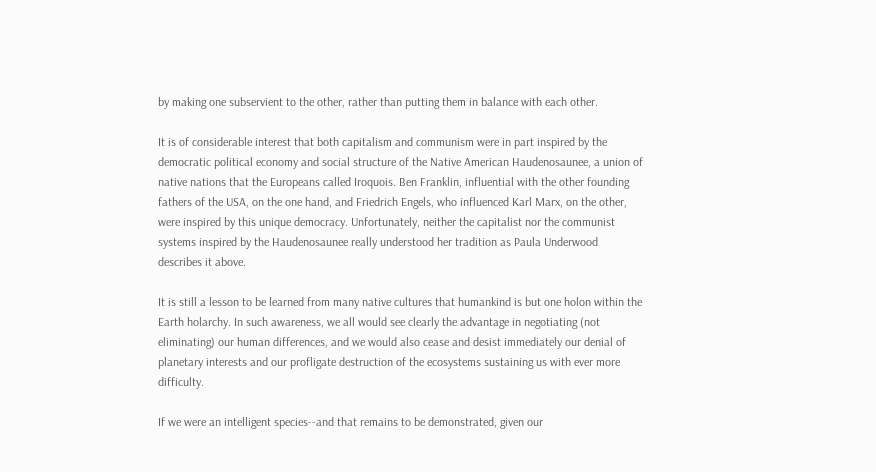by making one subservient to the other, rather than putting them in balance with each other.

It is of considerable interest that both capitalism and communism were in part inspired by the democratic political economy and social structure of the Native American Haudenosaunee, a union of native nations that the Europeans called Iroquois. Ben Franklin, influential with the other founding fathers of the USA, on the one hand, and Friedrich Engels, who influenced Karl Marx, on the other, were inspired by this unique democracy. Unfortunately, neither the capitalist nor the communist systems inspired by the Haudenosaunee really understood her tradition as Paula Underwood describes it above.

It is still a lesson to be learned from many native cultures that humankind is but one holon within the Earth holarchy. In such awareness, we all would see clearly the advantage in negotiating (not eliminating) our human differences, and we would also cease and desist immediately our denial of planetary interests and our profligate destruction of the ecosystems sustaining us with ever more difficulty.

If we were an intelligent species--and that remains to be demonstrated, given our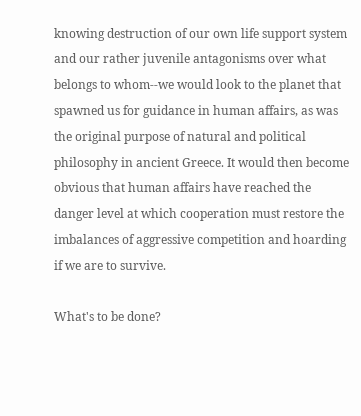knowing destruction of our own life support system and our rather juvenile antagonisms over what belongs to whom--we would look to the planet that spawned us for guidance in human affairs, as was the original purpose of natural and political philosophy in ancient Greece. It would then become obvious that human affairs have reached the danger level at which cooperation must restore the imbalances of aggressive competition and hoarding if we are to survive.

What's to be done?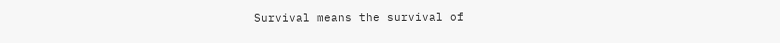Survival means the survival of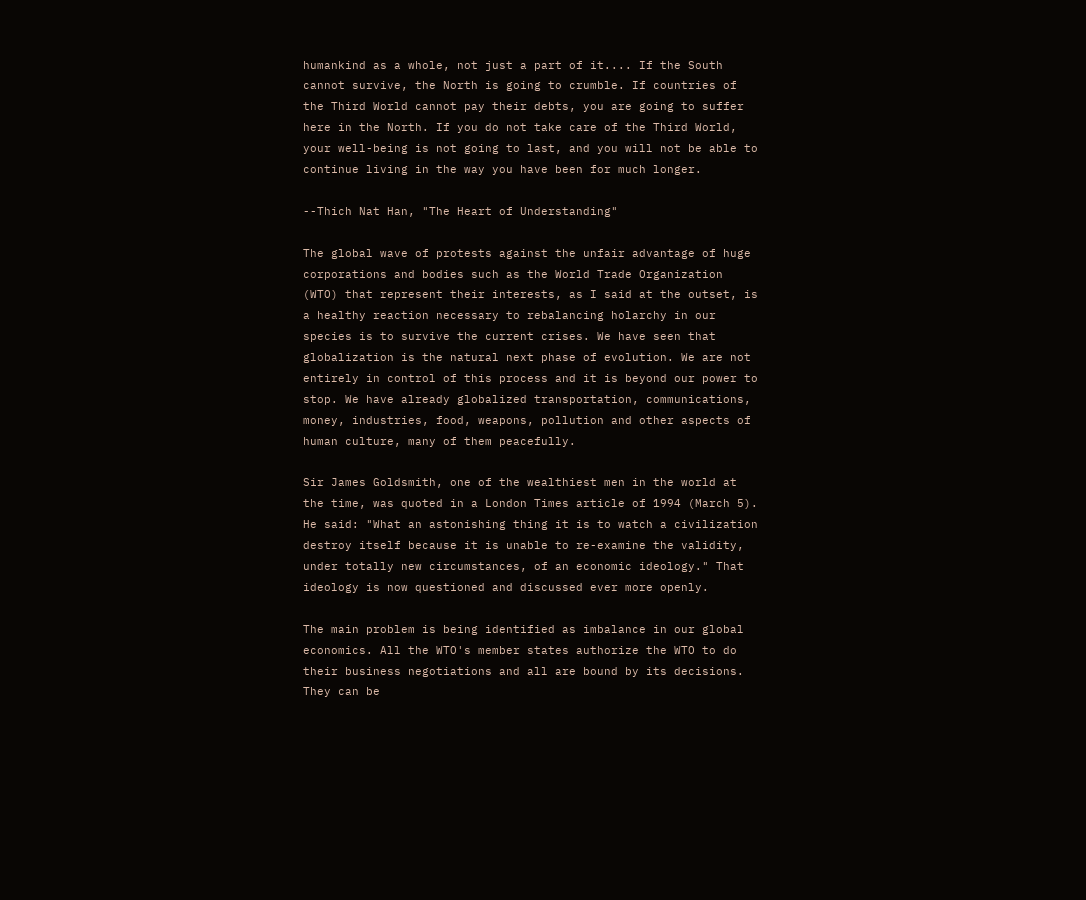humankind as a whole, not just a part of it.... If the South cannot survive, the North is going to crumble. If countries of the Third World cannot pay their debts, you are going to suffer here in the North. If you do not take care of the Third World, your well-being is not going to last, and you will not be able to continue living in the way you have been for much longer.

--Thich Nat Han, "The Heart of Understanding"

The global wave of protests against the unfair advantage of huge corporations and bodies such as the World Trade Organization (WTO) that represent their interests, as I said at the outset, is a healthy reaction necessary to rebalancing holarchy in our species is to survive the current crises. We have seen that globalization is the natural next phase of evolution. We are not entirely in control of this process and it is beyond our power to stop. We have already globalized transportation, communications, money, industries, food, weapons, pollution and other aspects of human culture, many of them peacefully.

Sir James Goldsmith, one of the wealthiest men in the world at the time, was quoted in a London Times article of 1994 (March 5). He said: "What an astonishing thing it is to watch a civilization destroy itself because it is unable to re-examine the validity, under totally new circumstances, of an economic ideology." That ideology is now questioned and discussed ever more openly.

The main problem is being identified as imbalance in our global economics. All the WTO's member states authorize the WTO to do their business negotiations and all are bound by its decisions. They can be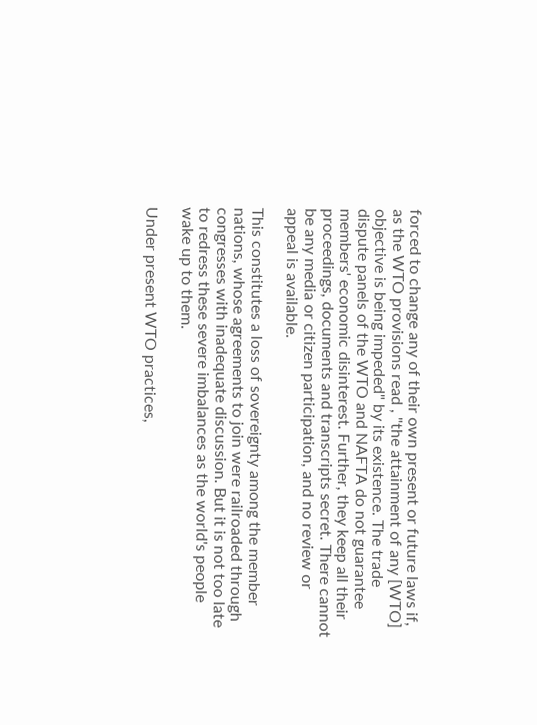forced to change any of their own present or future laws if, as the WTO provisions read , "the attainment of any [WTO] objective is being impeded" by its existence. The trade dispute panels of the WTO and NAFTA do not guarantee members' economic disinterest. Further, they keep all their proceedings, documents and transcripts secret. There cannot be any media or citizen participation, and no review or appeal is available.

This constitutes a loss of sovereignty among the member nations, whose agreements to join were railroaded through congresses with inadequate discussion. But it is not too late to redress these severe imbalances as the world's people wake up to them.

Under present WTO practices,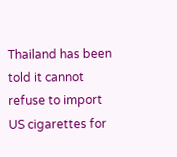Thailand has been told it cannot refuse to import US cigarettes for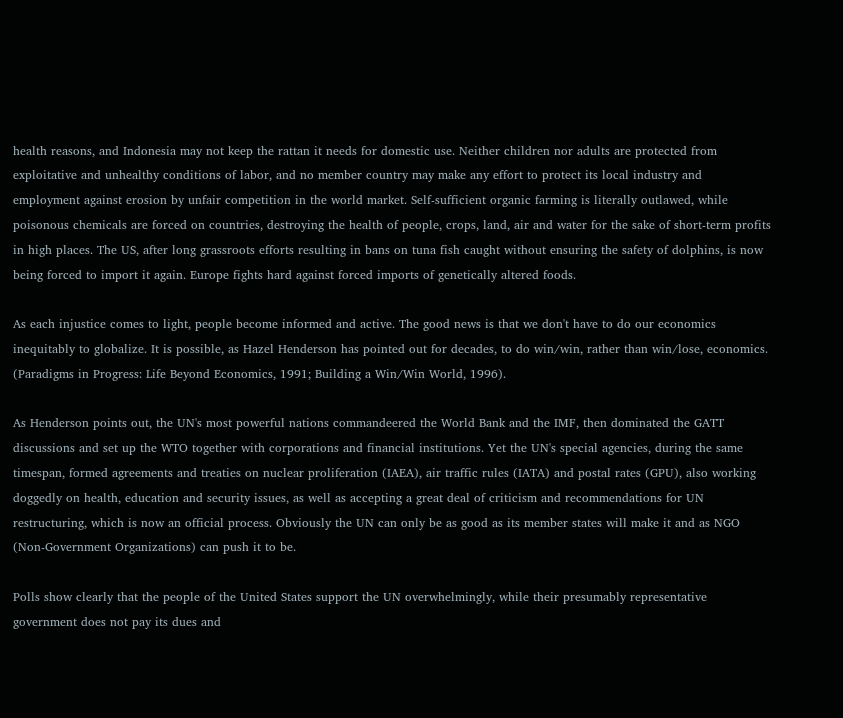health reasons, and Indonesia may not keep the rattan it needs for domestic use. Neither children nor adults are protected from exploitative and unhealthy conditions of labor, and no member country may make any effort to protect its local industry and employment against erosion by unfair competition in the world market. Self-sufficient organic farming is literally outlawed, while poisonous chemicals are forced on countries, destroying the health of people, crops, land, air and water for the sake of short-term profits in high places. The US, after long grassroots efforts resulting in bans on tuna fish caught without ensuring the safety of dolphins, is now being forced to import it again. Europe fights hard against forced imports of genetically altered foods.

As each injustice comes to light, people become informed and active. The good news is that we don't have to do our economics inequitably to globalize. It is possible, as Hazel Henderson has pointed out for decades, to do win/win, rather than win/lose, economics. (Paradigms in Progress: Life Beyond Economics, 1991; Building a Win/Win World, 1996).

As Henderson points out, the UN's most powerful nations commandeered the World Bank and the IMF, then dominated the GATT discussions and set up the WTO together with corporations and financial institutions. Yet the UN's special agencies, during the same timespan, formed agreements and treaties on nuclear proliferation (IAEA), air traffic rules (IATA) and postal rates (GPU), also working doggedly on health, education and security issues, as well as accepting a great deal of criticism and recommendations for UN restructuring, which is now an official process. Obviously the UN can only be as good as its member states will make it and as NGO (Non-Government Organizations) can push it to be.

Polls show clearly that the people of the United States support the UN overwhelmingly, while their presumably representative government does not pay its dues and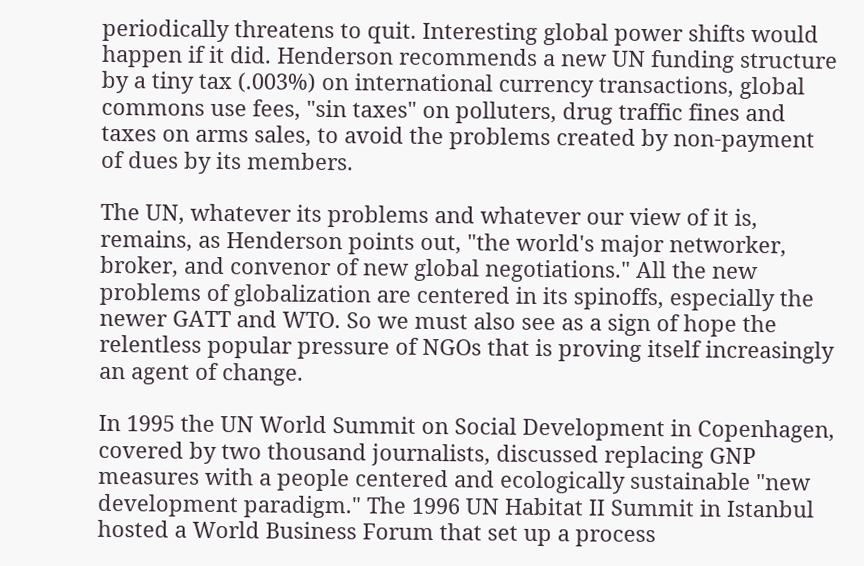periodically threatens to quit. Interesting global power shifts would happen if it did. Henderson recommends a new UN funding structure by a tiny tax (.003%) on international currency transactions, global commons use fees, "sin taxes" on polluters, drug traffic fines and taxes on arms sales, to avoid the problems created by non-payment of dues by its members.

The UN, whatever its problems and whatever our view of it is, remains, as Henderson points out, "the world's major networker, broker, and convenor of new global negotiations." All the new problems of globalization are centered in its spinoffs, especially the newer GATT and WTO. So we must also see as a sign of hope the relentless popular pressure of NGOs that is proving itself increasingly an agent of change.

In 1995 the UN World Summit on Social Development in Copenhagen, covered by two thousand journalists, discussed replacing GNP measures with a people centered and ecologically sustainable "new development paradigm." The 1996 UN Habitat II Summit in Istanbul hosted a World Business Forum that set up a process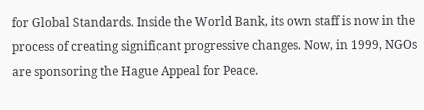for Global Standards. Inside the World Bank, its own staff is now in the process of creating significant progressive changes. Now, in 1999, NGOs are sponsoring the Hague Appeal for Peace.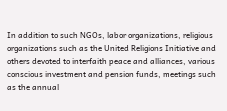In addition to such NGOs, labor organizations, religious organizations such as the United Religions Initiative and others devoted to interfaith peace and alliances, various conscious investment and pension funds, meetings such as the annual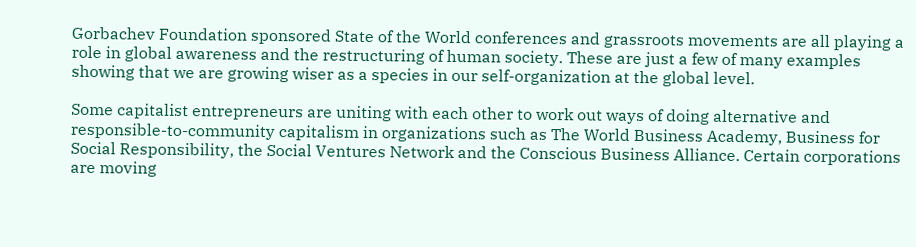Gorbachev Foundation sponsored State of the World conferences and grassroots movements are all playing a role in global awareness and the restructuring of human society. These are just a few of many examples showing that we are growing wiser as a species in our self-organization at the global level.

Some capitalist entrepreneurs are uniting with each other to work out ways of doing alternative and responsible-to-community capitalism in organizations such as The World Business Academy, Business for Social Responsibility, the Social Ventures Network and the Conscious Business Alliance. Certain corporations are moving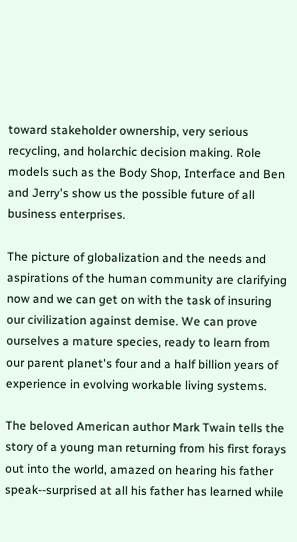toward stakeholder ownership, very serious recycling, and holarchic decision making. Role models such as the Body Shop, Interface and Ben and Jerry's show us the possible future of all business enterprises.

The picture of globalization and the needs and aspirations of the human community are clarifying now and we can get on with the task of insuring our civilization against demise. We can prove ourselves a mature species, ready to learn from our parent planet's four and a half billion years of experience in evolving workable living systems.

The beloved American author Mark Twain tells the story of a young man returning from his first forays out into the world, amazed on hearing his father speak--surprised at all his father has learned while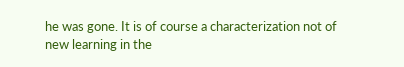he was gone. It is of course a characterization not of new learning in the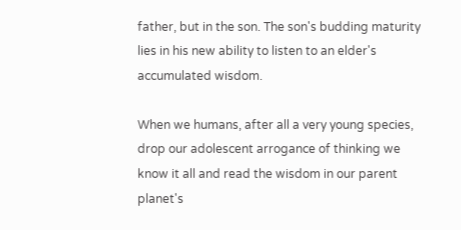father, but in the son. The son's budding maturity lies in his new ability to listen to an elder's accumulated wisdom.

When we humans, after all a very young species, drop our adolescent arrogance of thinking we know it all and read the wisdom in our parent planet's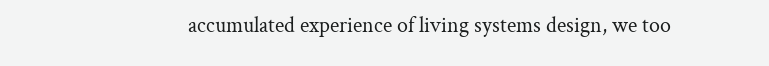accumulated experience of living systems design, we too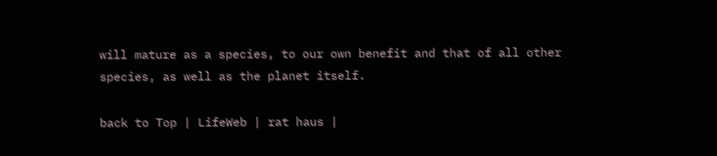will mature as a species, to our own benefit and that of all other species, as well as the planet itself.

back to Top | LifeWeb | rat haus |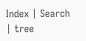Index | Search | tree